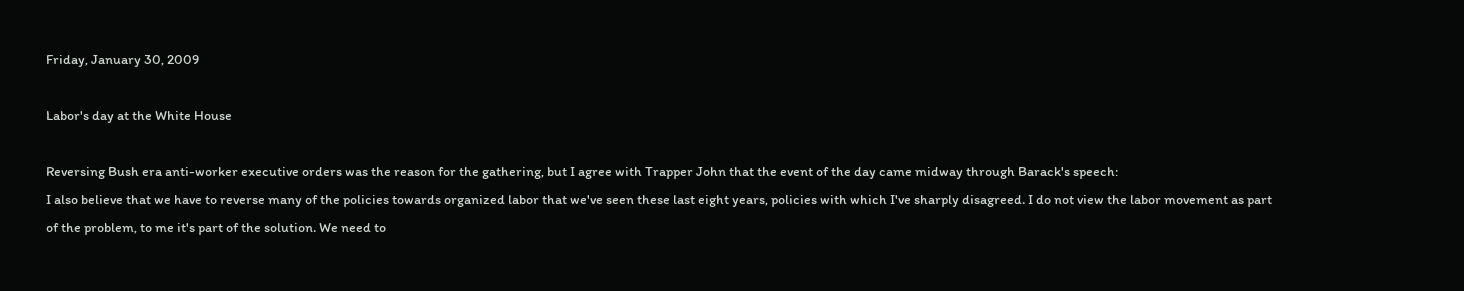Friday, January 30, 2009

Labor's day at the White House

Reversing Bush era anti-worker executive orders was the reason for the gathering, but I agree with Trapper John that the event of the day came midway through Barack's speech:
I also believe that we have to reverse many of the policies towards organized labor that we've seen these last eight years, policies with which I've sharply disagreed. I do not view the labor movement as part of the problem, to me it's part of the solution. We need to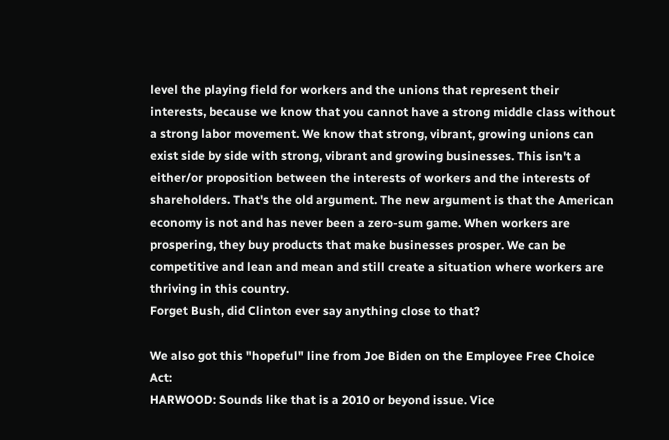level the playing field for workers and the unions that represent their interests, because we know that you cannot have a strong middle class without a strong labor movement. We know that strong, vibrant, growing unions can exist side by side with strong, vibrant and growing businesses. This isn't a either/or proposition between the interests of workers and the interests of shareholders. That's the old argument. The new argument is that the American economy is not and has never been a zero-sum game. When workers are prospering, they buy products that make businesses prosper. We can be competitive and lean and mean and still create a situation where workers are thriving in this country.
Forget Bush, did Clinton ever say anything close to that?

We also got this "hopeful" line from Joe Biden on the Employee Free Choice Act:
HARWOOD: Sounds like that is a 2010 or beyond issue. Vice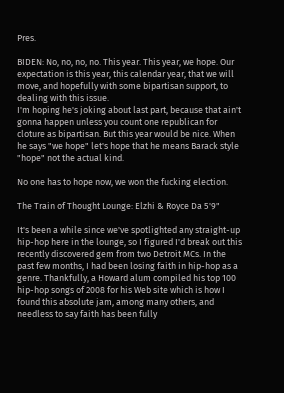Pres.

BIDEN: No, no, no, no. This year. This year, we hope. Our expectation is this year, this calendar year, that we will move, and hopefully with some bipartisan support, to dealing with this issue.
I'm hoping he's joking about last part, because that ain't gonna happen unless you count one republican for cloture as bipartisan. But this year would be nice. When he says "we hope" let's hope that he means Barack style "hope" not the actual kind.

No one has to hope now, we won the fucking election.

The Train of Thought Lounge: Elzhi & Royce Da 5'9"

It's been a while since we've spotlighted any straight-up hip-hop here in the lounge, so I figured I'd break out this recently discovered gem from two Detroit MCs. In the past few months, I had been losing faith in hip-hop as a genre. Thankfully, a Howard alum compiled his top 100 hip-hop songs of 2008 for his Web site which is how I found this absolute jam, among many others, and needless to say faith has been fully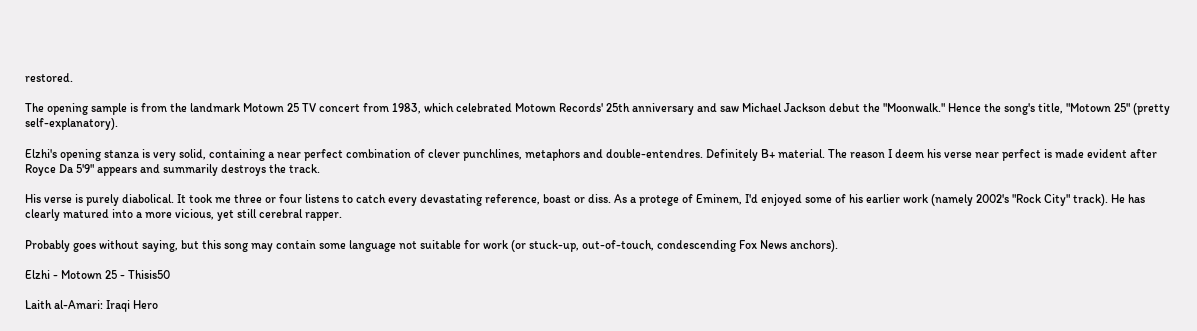restored.

The opening sample is from the landmark Motown 25 TV concert from 1983, which celebrated Motown Records' 25th anniversary and saw Michael Jackson debut the "Moonwalk." Hence the song's title, "Motown 25" (pretty self-explanatory).

Elzhi's opening stanza is very solid, containing a near perfect combination of clever punchlines, metaphors and double-entendres. Definitely B+ material. The reason I deem his verse near perfect is made evident after Royce Da 5'9" appears and summarily destroys the track.

His verse is purely diabolical. It took me three or four listens to catch every devastating reference, boast or diss. As a protege of Eminem, I'd enjoyed some of his earlier work (namely 2002's "Rock City" track). He has clearly matured into a more vicious, yet still cerebral rapper.

Probably goes without saying, but this song may contain some language not suitable for work (or stuck-up, out-of-touch, condescending Fox News anchors).

Elzhi - Motown 25 - Thisis50

Laith al-Amari: Iraqi Hero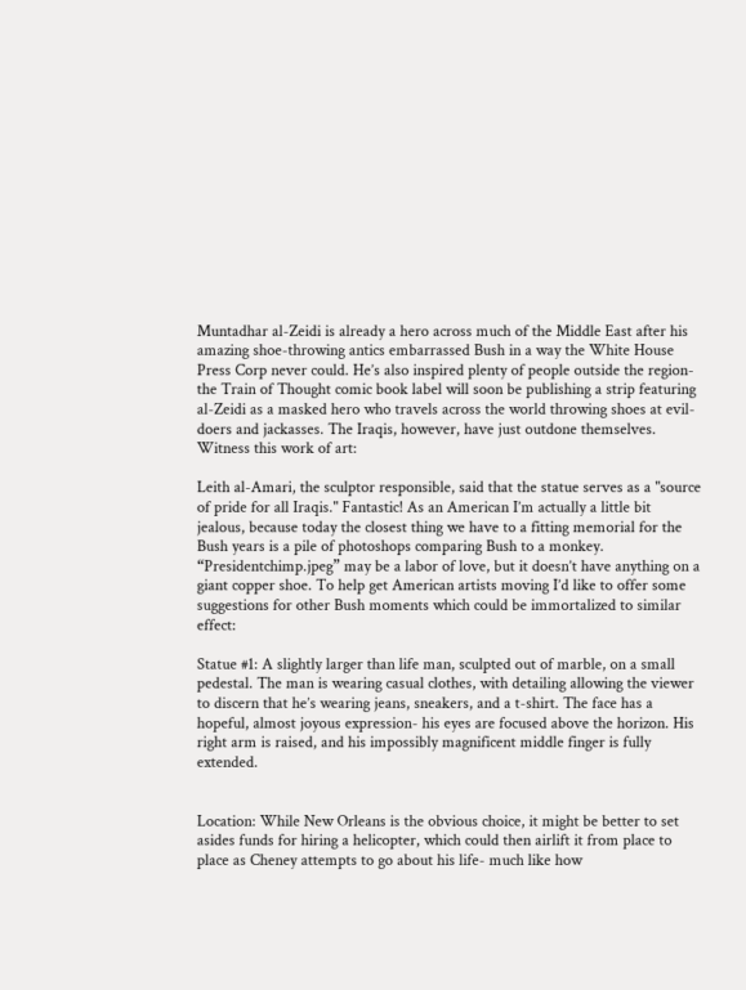Muntadhar al-Zeidi is already a hero across much of the Middle East after his amazing shoe-throwing antics embarrassed Bush in a way the White House Press Corp never could. He’s also inspired plenty of people outside the region- the Train of Thought comic book label will soon be publishing a strip featuring al-Zeidi as a masked hero who travels across the world throwing shoes at evil-doers and jackasses. The Iraqis, however, have just outdone themselves. Witness this work of art:

Leith al-Amari, the sculptor responsible, said that the statue serves as a "source of pride for all Iraqis." Fantastic! As an American I’m actually a little bit jealous, because today the closest thing we have to a fitting memorial for the Bush years is a pile of photoshops comparing Bush to a monkey. “Presidentchimp.jpeg” may be a labor of love, but it doesn’t have anything on a giant copper shoe. To help get American artists moving I’d like to offer some suggestions for other Bush moments which could be immortalized to similar effect:

Statue #1: A slightly larger than life man, sculpted out of marble, on a small pedestal. The man is wearing casual clothes, with detailing allowing the viewer to discern that he’s wearing jeans, sneakers, and a t-shirt. The face has a hopeful, almost joyous expression- his eyes are focused above the horizon. His right arm is raised, and his impossibly magnificent middle finger is fully extended.


Location: While New Orleans is the obvious choice, it might be better to set asides funds for hiring a helicopter, which could then airlift it from place to place as Cheney attempts to go about his life- much like how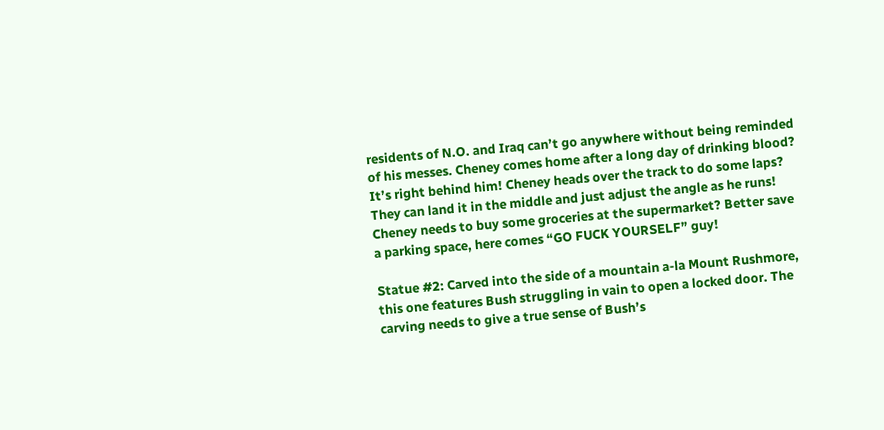residents of N.O. and Iraq can’t go anywhere without being reminded of his messes. Cheney comes home after a long day of drinking blood? It’s right behind him! Cheney heads over the track to do some laps? They can land it in the middle and just adjust the angle as he runs! Cheney needs to buy some groceries at the supermarket? Better save a parking space, here comes “GO FUCK YOURSELF” guy!

Statue #2: Carved into the side of a mountain a-la Mount Rushmore, this one features Bush struggling in vain to open a locked door. The carving needs to give a true sense of Bush’s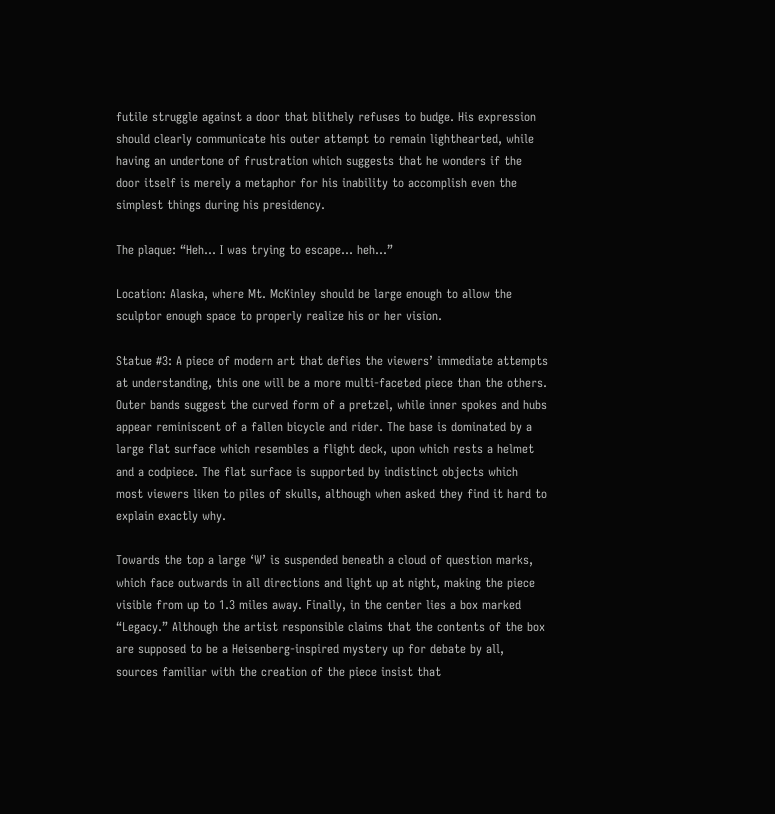futile struggle against a door that blithely refuses to budge. His expression should clearly communicate his outer attempt to remain lighthearted, while having an undertone of frustration which suggests that he wonders if the door itself is merely a metaphor for his inability to accomplish even the simplest things during his presidency.

The plaque: “Heh… I was trying to escape… heh…”

Location: Alaska, where Mt. McKinley should be large enough to allow the sculptor enough space to properly realize his or her vision.

Statue #3: A piece of modern art that defies the viewers’ immediate attempts at understanding, this one will be a more multi-faceted piece than the others. Outer bands suggest the curved form of a pretzel, while inner spokes and hubs appear reminiscent of a fallen bicycle and rider. The base is dominated by a large flat surface which resembles a flight deck, upon which rests a helmet and a codpiece. The flat surface is supported by indistinct objects which most viewers liken to piles of skulls, although when asked they find it hard to explain exactly why.

Towards the top a large ‘W’ is suspended beneath a cloud of question marks, which face outwards in all directions and light up at night, making the piece visible from up to 1.3 miles away. Finally, in the center lies a box marked “Legacy.” Although the artist responsible claims that the contents of the box are supposed to be a Heisenberg-inspired mystery up for debate by all, sources familiar with the creation of the piece insist that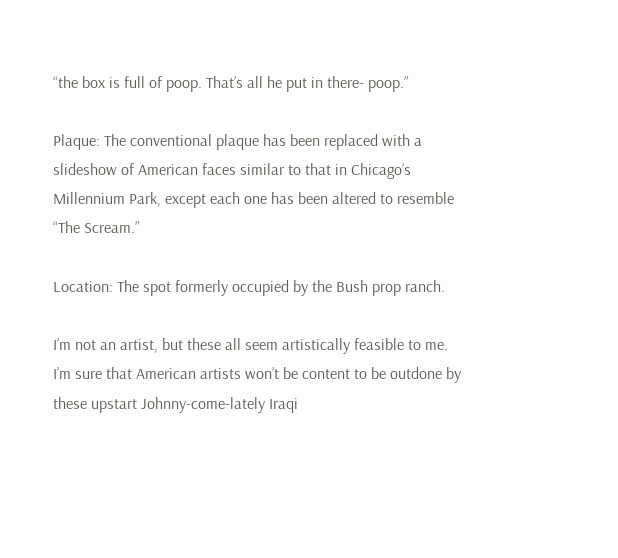“the box is full of poop. That’s all he put in there- poop.”

Plaque: The conventional plaque has been replaced with a slideshow of American faces similar to that in Chicago’s Millennium Park, except each one has been altered to resemble “The Scream.”

Location: The spot formerly occupied by the Bush prop ranch.

I’m not an artist, but these all seem artistically feasible to me. I’m sure that American artists won’t be content to be outdone by these upstart Johnny-come-lately Iraqi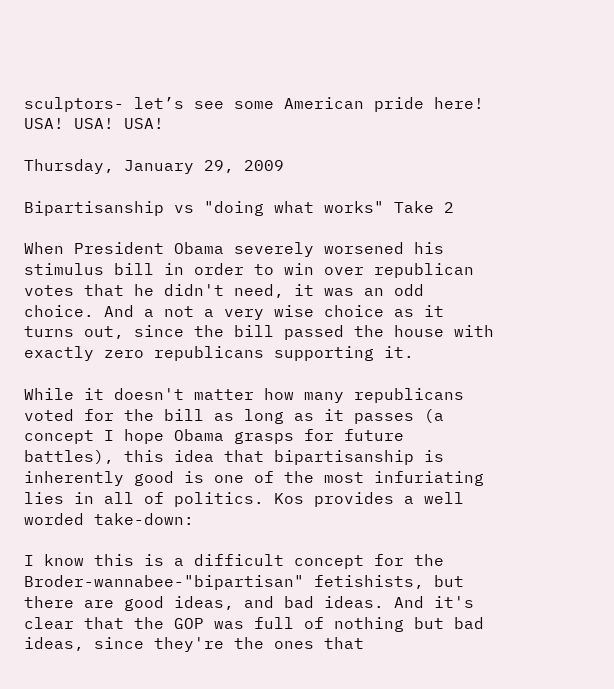sculptors- let’s see some American pride here! USA! USA! USA!

Thursday, January 29, 2009

Bipartisanship vs "doing what works" Take 2

When President Obama severely worsened his stimulus bill in order to win over republican votes that he didn't need, it was an odd choice. And a not a very wise choice as it turns out, since the bill passed the house with exactly zero republicans supporting it.

While it doesn't matter how many republicans voted for the bill as long as it passes (a concept I hope Obama grasps for future battles), this idea that bipartisanship is inherently good is one of the most infuriating lies in all of politics. Kos provides a well worded take-down:

I know this is a difficult concept for the Broder-wannabee-"bipartisan" fetishists, but there are good ideas, and bad ideas. And it's clear that the GOP was full of nothing but bad ideas, since they're the ones that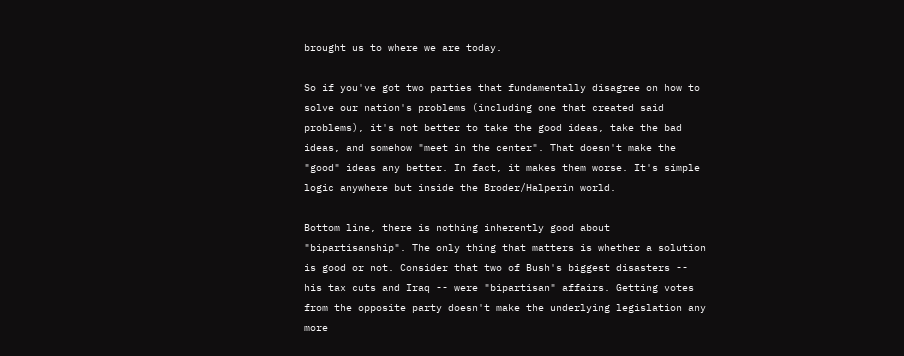brought us to where we are today.

So if you've got two parties that fundamentally disagree on how to solve our nation's problems (including one that created said problems), it's not better to take the good ideas, take the bad ideas, and somehow "meet in the center". That doesn't make the "good" ideas any better. In fact, it makes them worse. It's simple logic anywhere but inside the Broder/Halperin world.

Bottom line, there is nothing inherently good about "bipartisanship". The only thing that matters is whether a solution is good or not. Consider that two of Bush's biggest disasters -- his tax cuts and Iraq -- were "bipartisan" affairs. Getting votes from the opposite party doesn't make the underlying legislation any more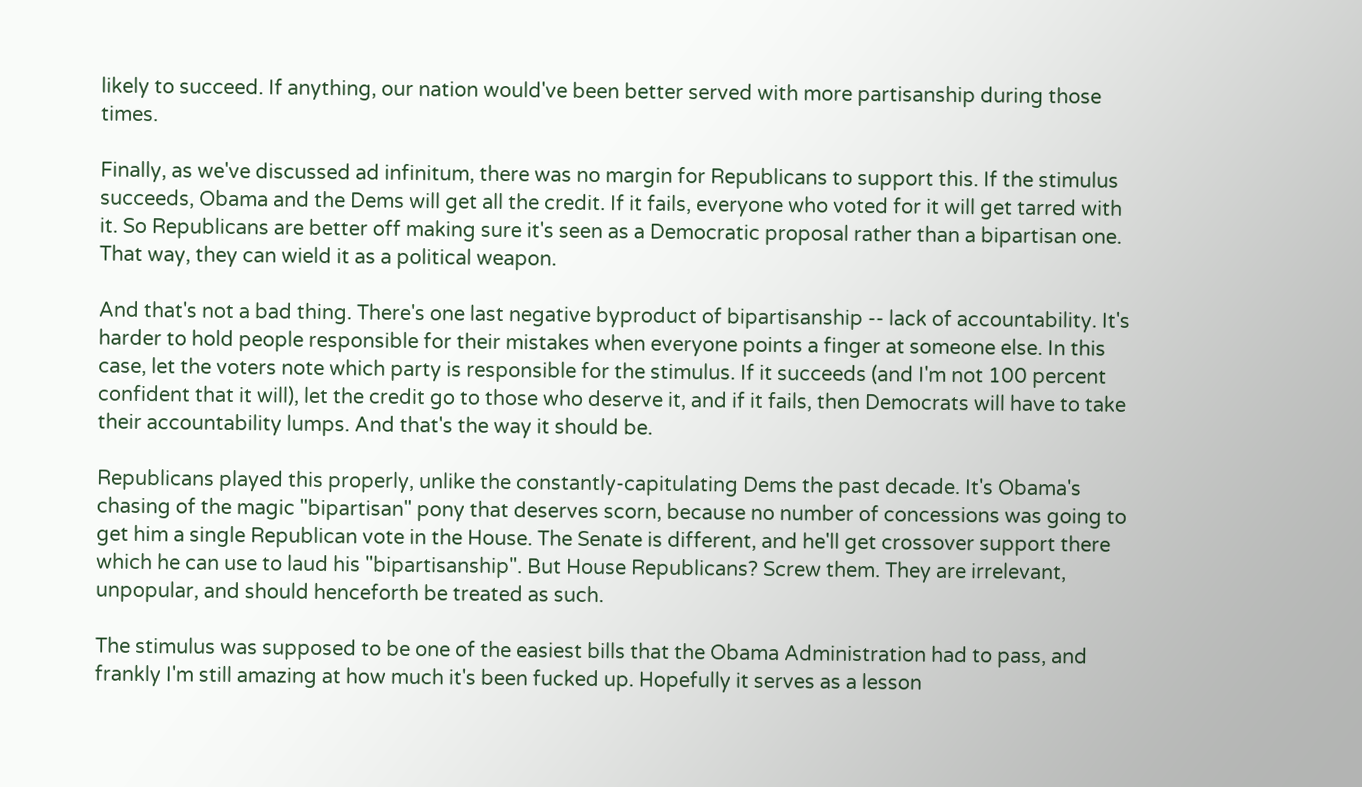likely to succeed. If anything, our nation would've been better served with more partisanship during those times.

Finally, as we've discussed ad infinitum, there was no margin for Republicans to support this. If the stimulus succeeds, Obama and the Dems will get all the credit. If it fails, everyone who voted for it will get tarred with it. So Republicans are better off making sure it's seen as a Democratic proposal rather than a bipartisan one. That way, they can wield it as a political weapon.

And that's not a bad thing. There's one last negative byproduct of bipartisanship -- lack of accountability. It's harder to hold people responsible for their mistakes when everyone points a finger at someone else. In this case, let the voters note which party is responsible for the stimulus. If it succeeds (and I'm not 100 percent confident that it will), let the credit go to those who deserve it, and if it fails, then Democrats will have to take their accountability lumps. And that's the way it should be.

Republicans played this properly, unlike the constantly-capitulating Dems the past decade. It's Obama's chasing of the magic "bipartisan" pony that deserves scorn, because no number of concessions was going to get him a single Republican vote in the House. The Senate is different, and he'll get crossover support there which he can use to laud his "bipartisanship". But House Republicans? Screw them. They are irrelevant, unpopular, and should henceforth be treated as such.

The stimulus was supposed to be one of the easiest bills that the Obama Administration had to pass, and frankly I'm still amazing at how much it's been fucked up. Hopefully it serves as a lesson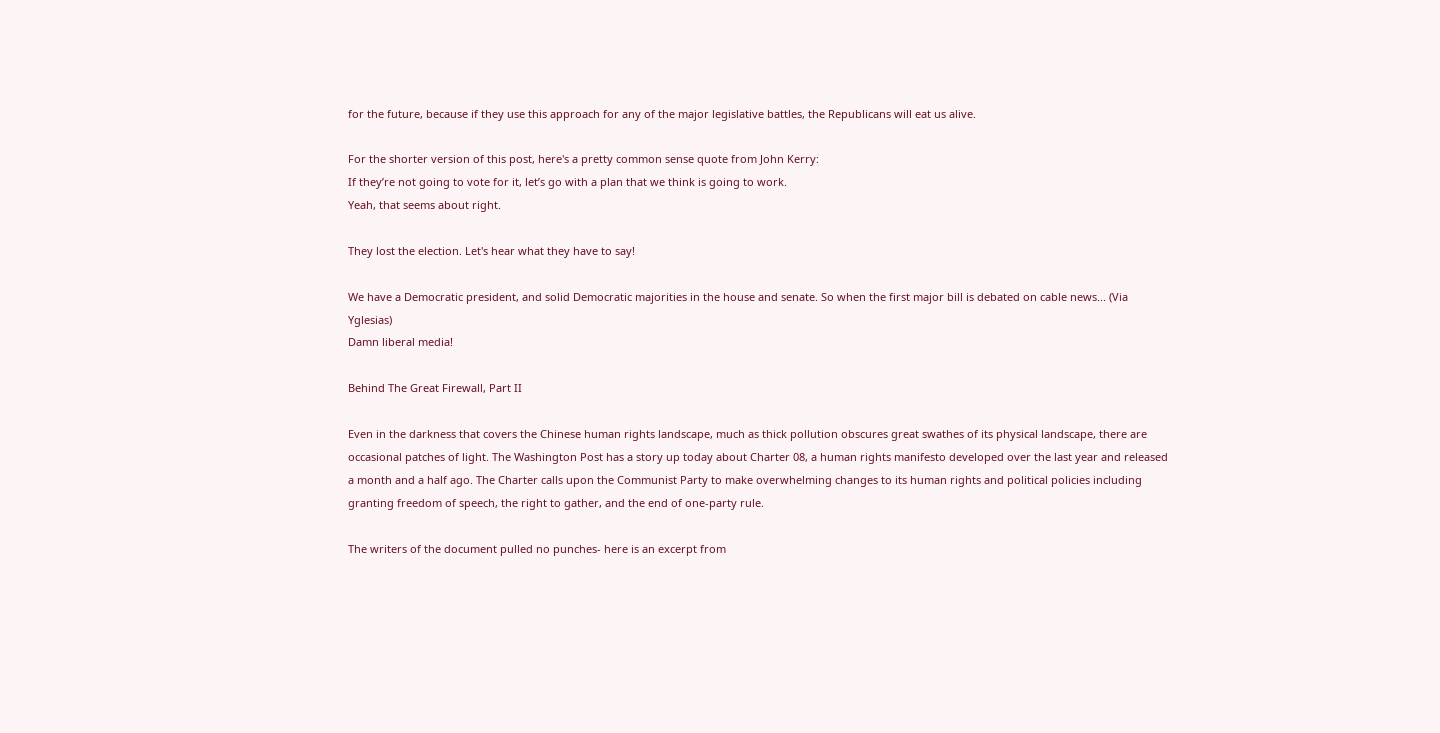for the future, because if they use this approach for any of the major legislative battles, the Republicans will eat us alive.

For the shorter version of this post, here's a pretty common sense quote from John Kerry:
If they’re not going to vote for it, let’s go with a plan that we think is going to work.
Yeah, that seems about right.

They lost the election. Let's hear what they have to say!

We have a Democratic president, and solid Democratic majorities in the house and senate. So when the first major bill is debated on cable news... (Via Yglesias)
Damn liberal media!

Behind The Great Firewall, Part II

Even in the darkness that covers the Chinese human rights landscape, much as thick pollution obscures great swathes of its physical landscape, there are occasional patches of light. The Washington Post has a story up today about Charter 08, a human rights manifesto developed over the last year and released a month and a half ago. The Charter calls upon the Communist Party to make overwhelming changes to its human rights and political policies including granting freedom of speech, the right to gather, and the end of one-party rule.

The writers of the document pulled no punches- here is an excerpt from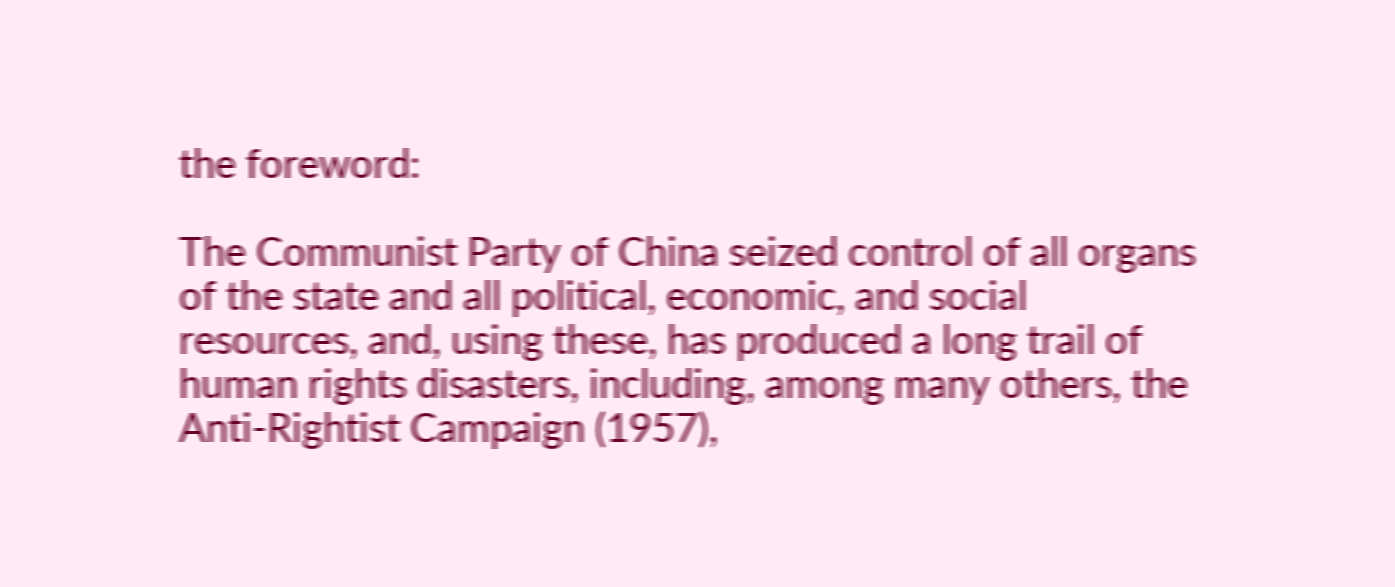the foreword:

The Communist Party of China seized control of all organs
of the state and all political, economic, and social
resources, and, using these, has produced a long trail of
human rights disasters, including, among many others, the
Anti-Rightist Campaign (1957),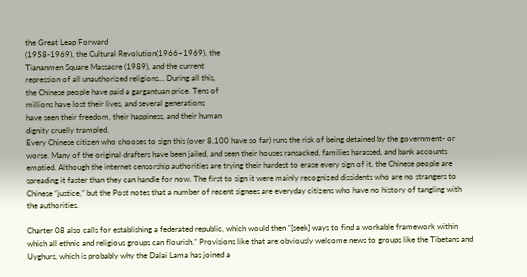the Great Leap Forward
(1958-1969), the Cultural Revolution(1966–1969), the
Tiananmen Square Massacre (1989), and the current
repression of all unauthorized religions… During all this,
the Chinese people have paid a gargantuan price. Tens of
millions have lost their lives, and several generations
have seen their freedom, their happiness, and their human
dignity cruelly trampled.
Every Chinese citizen who chooses to sign this (over 8,100 have so far) runs the risk of being detained by the government- or worse. Many of the original drafters have been jailed, and seen their houses ransacked, families harassed, and bank accounts emptied. Although the internet censorship authorities are trying their hardest to erase every sign of it, the Chinese people are spreading it faster than they can handle for now. The first to sign it were mainly recognized dissidents who are no strangers to Chinese “justice,” but the Post notes that a number of recent signees are everyday citizens who have no history of tangling with the authorities.

Charter 08 also calls for establishing a federated republic, which would then “[seek] ways to find a workable framework within which all ethnic and religious groups can flourish.” Provisions like that are obviously welcome news to groups like the Tibetans and Uyghurs, which is probably why the Dalai Lama has joined a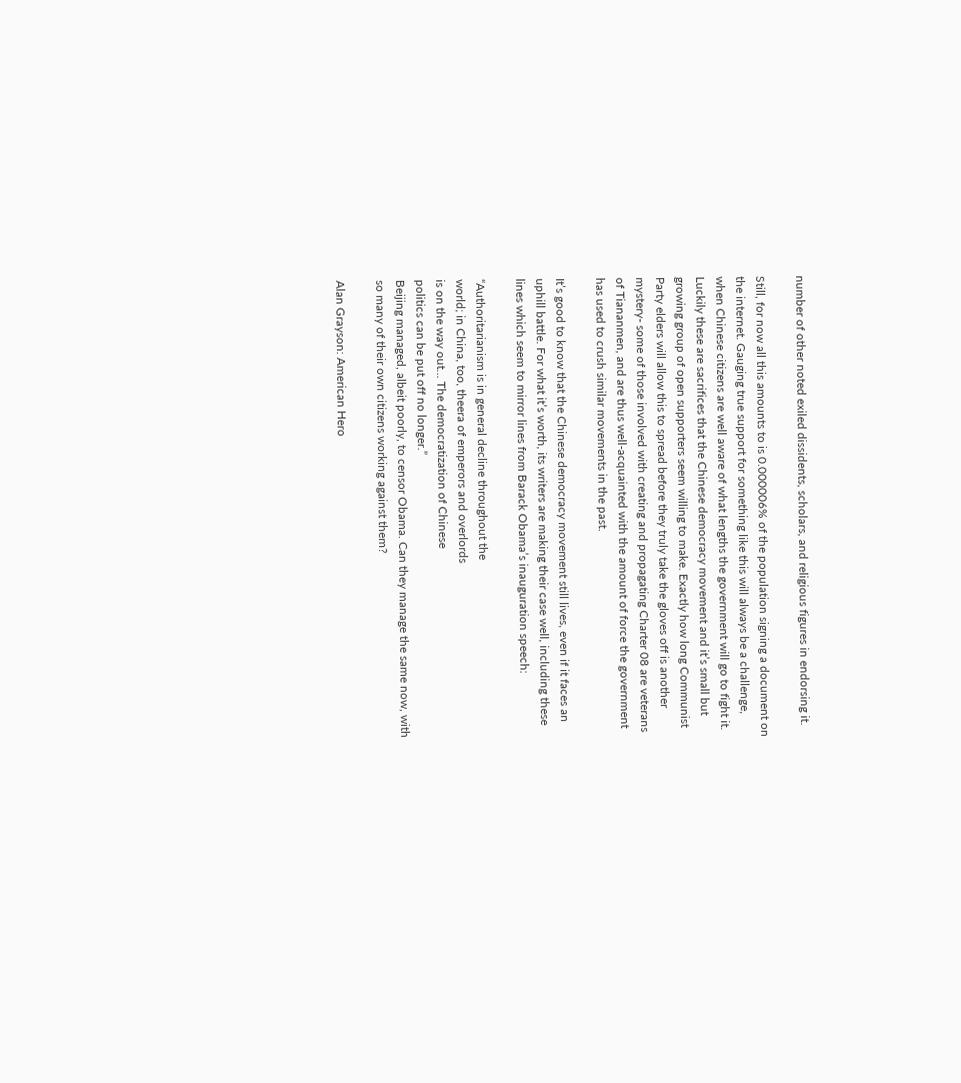number of other noted exiled dissidents, scholars, and religious figures in endorsing it.

Still, for now all this amounts to is 0.000006% of the population signing a document on the internet. Gauging true support for something like this will always be a challenge, when Chinese citizens are well aware of what lengths the government will go to fight it. Luckily these are sacrifices that the Chinese democracy movement and it’s small but growing group of open supporters seem willing to make. Exactly how long Communist Party elders will allow this to spread before they truly take the gloves off is another mystery- some of those involved with creating and propagating Charter 08 are veterans of Tiananmen, and are thus well-acquainted with the amount of force the government has used to crush similar movements in the past.

It’s good to know that the Chinese democracy movement still lives, even if it faces an uphill battle. For what it’s worth, its writers are making their case well, including these lines which seem to mirror lines from Barack Obama’s inauguration speech:

“Authoritarianism is in general decline throughout the
world; in China, too, theera of emperors and overlords
is on the way out… The democratization of Chinese
politics can be put off no longer.”
Beijing managed, albeit poorly, to censor Obama. Can they manage the same now, with so many of their own citizens working against them?

Alan Grayson: American Hero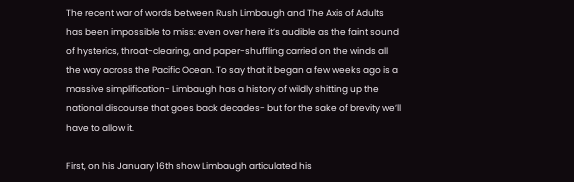The recent war of words between Rush Limbaugh and The Axis of Adults has been impossible to miss: even over here it’s audible as the faint sound of hysterics, throat-clearing, and paper-shuffling carried on the winds all the way across the Pacific Ocean. To say that it began a few weeks ago is a massive simplification- Limbaugh has a history of wildly shitting up the national discourse that goes back decades- but for the sake of brevity we’ll have to allow it.

First, on his January 16th show Limbaugh articulated his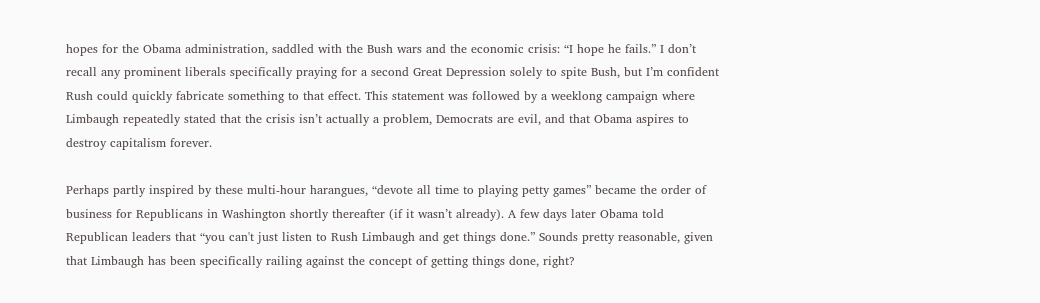hopes for the Obama administration, saddled with the Bush wars and the economic crisis: “I hope he fails.” I don’t recall any prominent liberals specifically praying for a second Great Depression solely to spite Bush, but I’m confident Rush could quickly fabricate something to that effect. This statement was followed by a weeklong campaign where Limbaugh repeatedly stated that the crisis isn’t actually a problem, Democrats are evil, and that Obama aspires to destroy capitalism forever.

Perhaps partly inspired by these multi-hour harangues, “devote all time to playing petty games” became the order of business for Republicans in Washington shortly thereafter (if it wasn’t already). A few days later Obama told Republican leaders that “you can't just listen to Rush Limbaugh and get things done.” Sounds pretty reasonable, given that Limbaugh has been specifically railing against the concept of getting things done, right?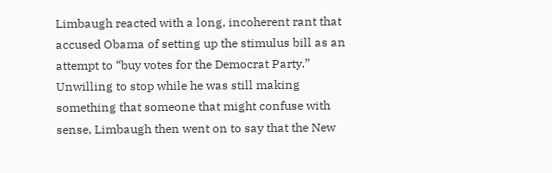Limbaugh reacted with a long, incoherent rant that accused Obama of setting up the stimulus bill as an attempt to “buy votes for the Democrat Party.” Unwilling to stop while he was still making something that someone that might confuse with sense, Limbaugh then went on to say that the New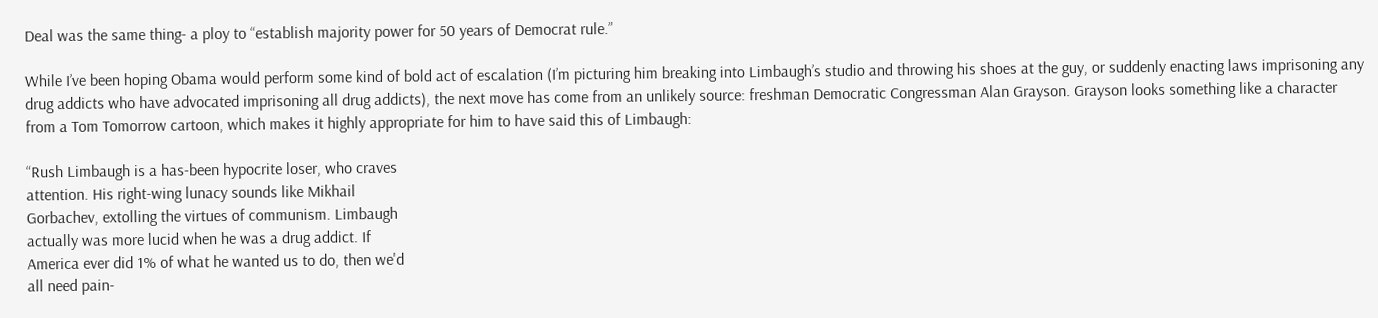Deal was the same thing- a ploy to “establish majority power for 50 years of Democrat rule.”

While I’ve been hoping Obama would perform some kind of bold act of escalation (I’m picturing him breaking into Limbaugh’s studio and throwing his shoes at the guy, or suddenly enacting laws imprisoning any drug addicts who have advocated imprisoning all drug addicts), the next move has come from an unlikely source: freshman Democratic Congressman Alan Grayson. Grayson looks something like a character from a Tom Tomorrow cartoon, which makes it highly appropriate for him to have said this of Limbaugh:

“Rush Limbaugh is a has-been hypocrite loser, who craves
attention. His right-wing lunacy sounds like Mikhail
Gorbachev, extolling the virtues of communism. Limbaugh
actually was more lucid when he was a drug addict. If
America ever did 1% of what he wanted us to do, then we'd
all need pain-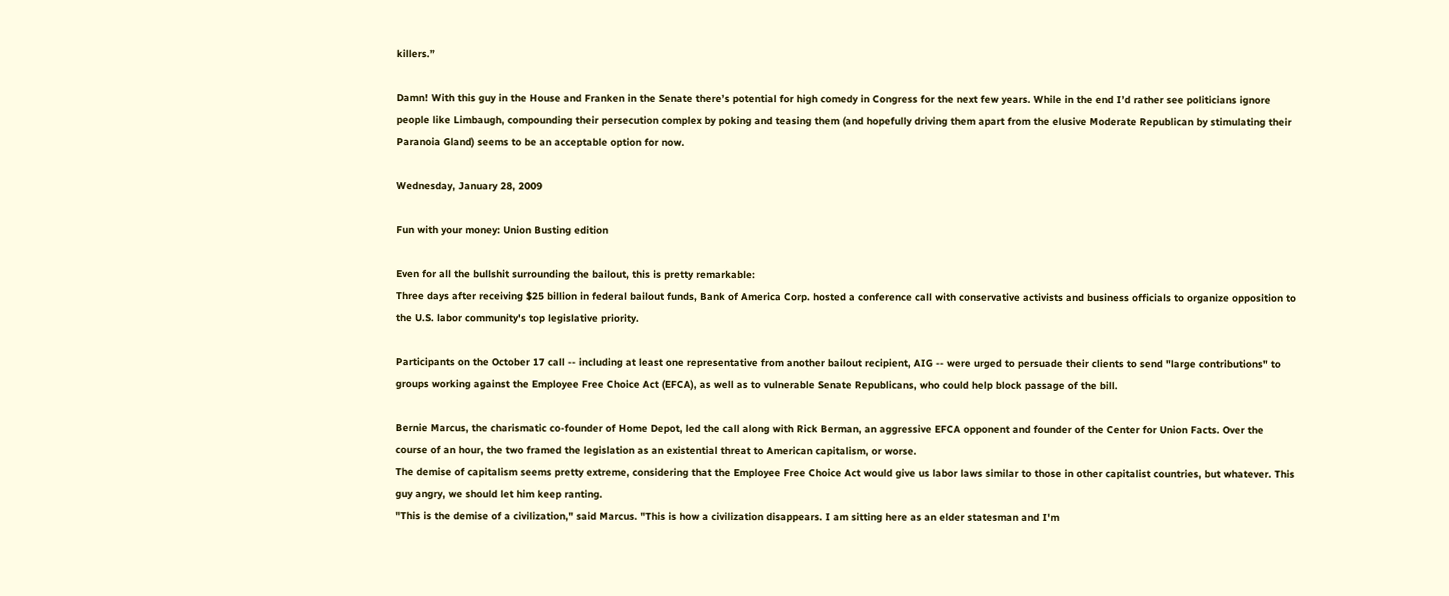killers.”

Damn! With this guy in the House and Franken in the Senate there’s potential for high comedy in Congress for the next few years. While in the end I’d rather see politicians ignore people like Limbaugh, compounding their persecution complex by poking and teasing them (and hopefully driving them apart from the elusive Moderate Republican by stimulating their Paranoia Gland) seems to be an acceptable option for now.

Wednesday, January 28, 2009

Fun with your money: Union Busting edition

Even for all the bullshit surrounding the bailout, this is pretty remarkable:
Three days after receiving $25 billion in federal bailout funds, Bank of America Corp. hosted a conference call with conservative activists and business officials to organize opposition to the U.S. labor community's top legislative priority.

Participants on the October 17 call -- including at least one representative from another bailout recipient, AIG -- were urged to persuade their clients to send "large contributions" to groups working against the Employee Free Choice Act (EFCA), as well as to vulnerable Senate Republicans, who could help block passage of the bill.

Bernie Marcus, the charismatic co-founder of Home Depot, led the call along with Rick Berman, an aggressive EFCA opponent and founder of the Center for Union Facts. Over the course of an hour, the two framed the legislation as an existential threat to American capitalism, or worse.
The demise of capitalism seems pretty extreme, considering that the Employee Free Choice Act would give us labor laws similar to those in other capitalist countries, but whatever. This guy angry, we should let him keep ranting.
"This is the demise of a civilization," said Marcus. "This is how a civilization disappears. I am sitting here as an elder statesman and I'm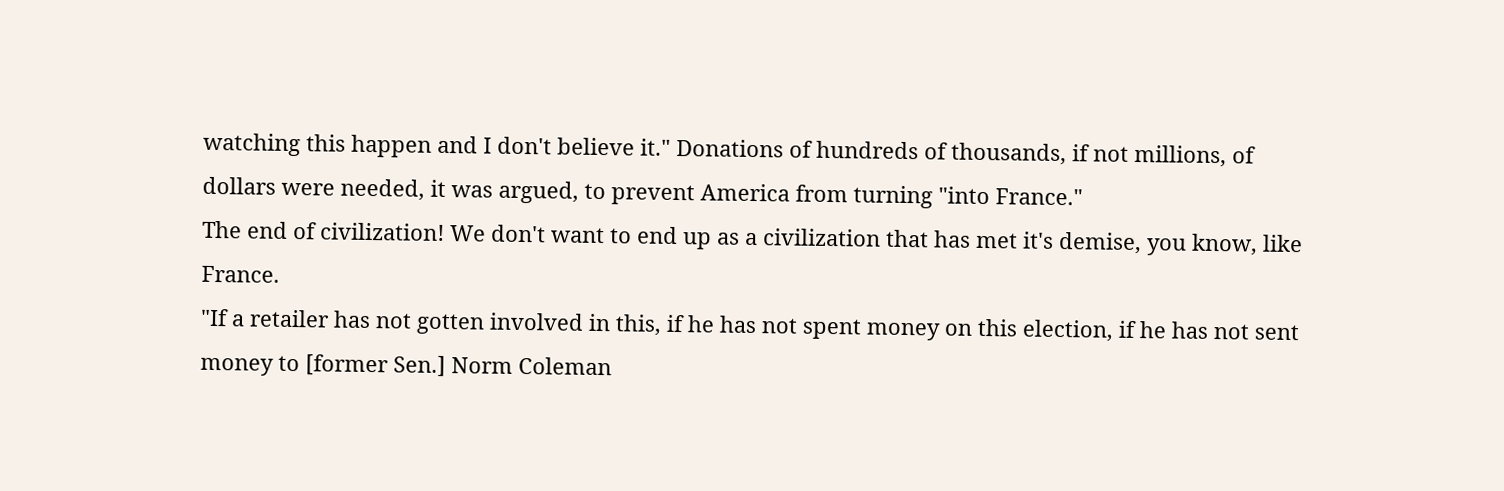watching this happen and I don't believe it." Donations of hundreds of thousands, if not millions, of dollars were needed, it was argued, to prevent America from turning "into France."
The end of civilization! We don't want to end up as a civilization that has met it's demise, you know, like France.
"If a retailer has not gotten involved in this, if he has not spent money on this election, if he has not sent money to [former Sen.] Norm Coleman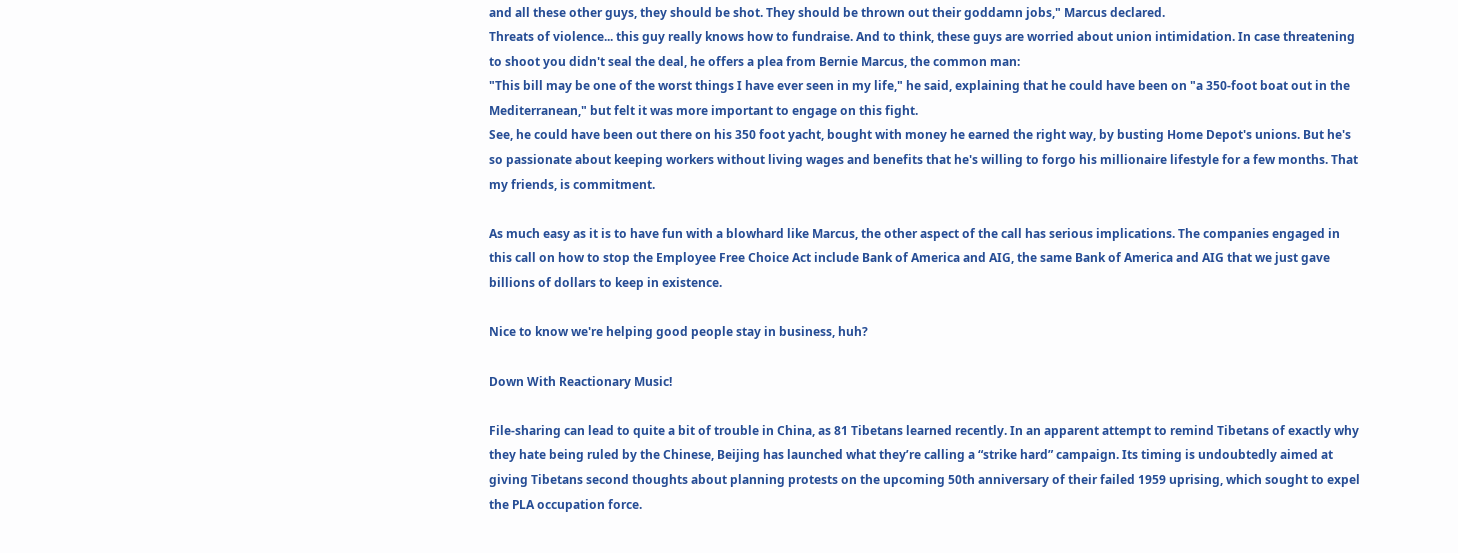and all these other guys, they should be shot. They should be thrown out their goddamn jobs," Marcus declared.
Threats of violence... this guy really knows how to fundraise. And to think, these guys are worried about union intimidation. In case threatening to shoot you didn't seal the deal, he offers a plea from Bernie Marcus, the common man:
"This bill may be one of the worst things I have ever seen in my life," he said, explaining that he could have been on "a 350-foot boat out in the Mediterranean," but felt it was more important to engage on this fight.
See, he could have been out there on his 350 foot yacht, bought with money he earned the right way, by busting Home Depot's unions. But he's so passionate about keeping workers without living wages and benefits that he's willing to forgo his millionaire lifestyle for a few months. That my friends, is commitment.

As much easy as it is to have fun with a blowhard like Marcus, the other aspect of the call has serious implications. The companies engaged in this call on how to stop the Employee Free Choice Act include Bank of America and AIG, the same Bank of America and AIG that we just gave billions of dollars to keep in existence.

Nice to know we're helping good people stay in business, huh?

Down With Reactionary Music!

File-sharing can lead to quite a bit of trouble in China, as 81 Tibetans learned recently. In an apparent attempt to remind Tibetans of exactly why they hate being ruled by the Chinese, Beijing has launched what they’re calling a “strike hard” campaign. Its timing is undoubtedly aimed at giving Tibetans second thoughts about planning protests on the upcoming 50th anniversary of their failed 1959 uprising, which sought to expel the PLA occupation force.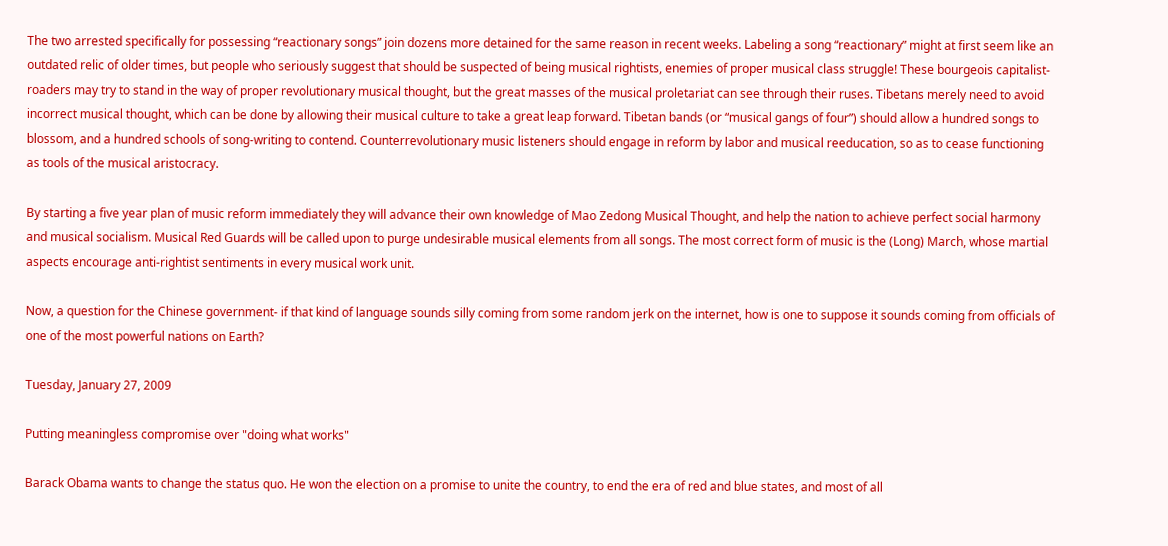The two arrested specifically for possessing “reactionary songs” join dozens more detained for the same reason in recent weeks. Labeling a song “reactionary” might at first seem like an outdated relic of older times, but people who seriously suggest that should be suspected of being musical rightists, enemies of proper musical class struggle! These bourgeois capitalist-roaders may try to stand in the way of proper revolutionary musical thought, but the great masses of the musical proletariat can see through their ruses. Tibetans merely need to avoid incorrect musical thought, which can be done by allowing their musical culture to take a great leap forward. Tibetan bands (or “musical gangs of four”) should allow a hundred songs to blossom, and a hundred schools of song-writing to contend. Counterrevolutionary music listeners should engage in reform by labor and musical reeducation, so as to cease functioning as tools of the musical aristocracy.

By starting a five year plan of music reform immediately they will advance their own knowledge of Mao Zedong Musical Thought, and help the nation to achieve perfect social harmony and musical socialism. Musical Red Guards will be called upon to purge undesirable musical elements from all songs. The most correct form of music is the (Long) March, whose martial aspects encourage anti-rightist sentiments in every musical work unit.

Now, a question for the Chinese government- if that kind of language sounds silly coming from some random jerk on the internet, how is one to suppose it sounds coming from officials of one of the most powerful nations on Earth?

Tuesday, January 27, 2009

Putting meaningless compromise over "doing what works"

Barack Obama wants to change the status quo. He won the election on a promise to unite the country, to end the era of red and blue states, and most of all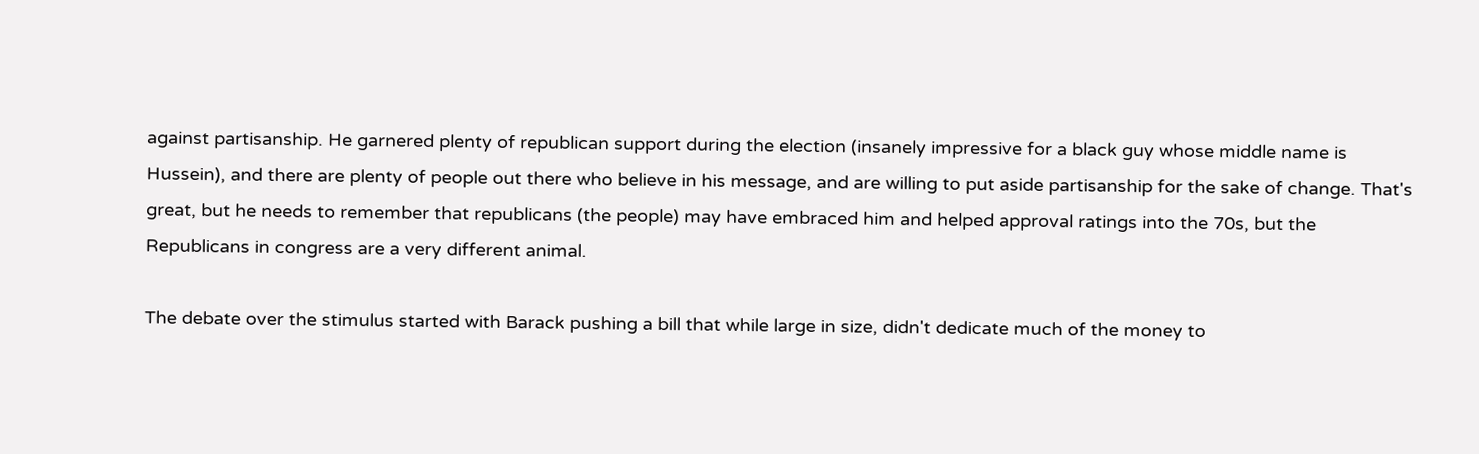against partisanship. He garnered plenty of republican support during the election (insanely impressive for a black guy whose middle name is Hussein), and there are plenty of people out there who believe in his message, and are willing to put aside partisanship for the sake of change. That's great, but he needs to remember that republicans (the people) may have embraced him and helped approval ratings into the 70s, but the Republicans in congress are a very different animal.

The debate over the stimulus started with Barack pushing a bill that while large in size, didn't dedicate much of the money to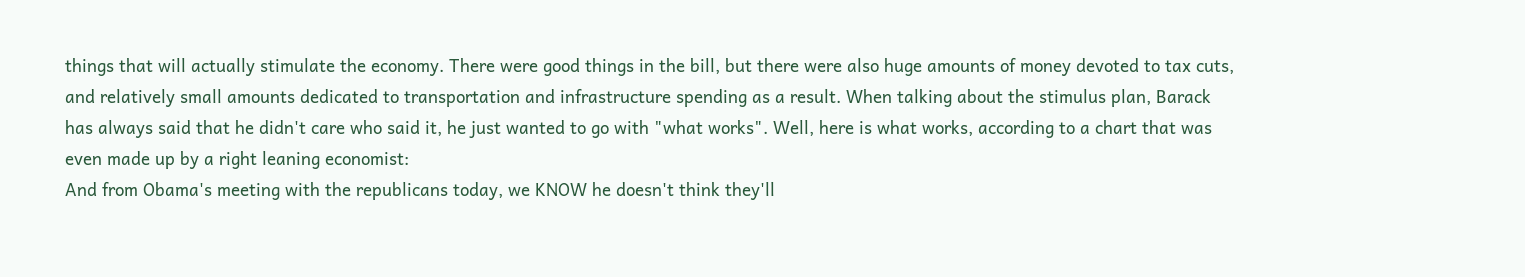things that will actually stimulate the economy. There were good things in the bill, but there were also huge amounts of money devoted to tax cuts, and relatively small amounts dedicated to transportation and infrastructure spending as a result. When talking about the stimulus plan, Barack has always said that he didn't care who said it, he just wanted to go with "what works". Well, here is what works, according to a chart that was even made up by a right leaning economist:
And from Obama's meeting with the republicans today, we KNOW he doesn't think they'll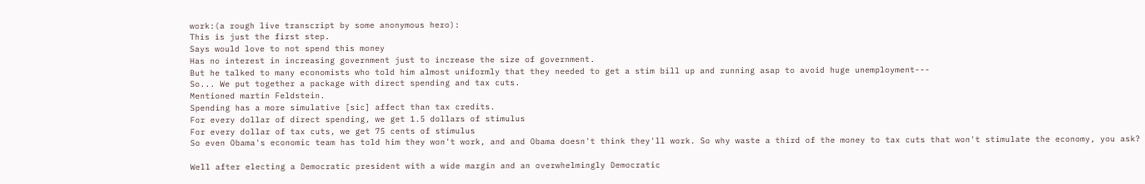work:(a rough live transcript by some anonymous hero):
This is just the first step.
Says would love to not spend this money
Has no interest in increasing government just to increase the size of government.
But he talked to many economists who told him almost uniformly that they needed to get a stim bill up and running asap to avoid huge unemployment---
So... We put together a package with direct spending and tax cuts.
Mentioned martin Feldstein.
Spending has a more simulative [sic] affect than tax credits.
For every dollar of direct spending, we get 1.5 dollars of stimulus
For every dollar of tax cuts, we get 75 cents of stimulus
So even Obama's economic team has told him they won't work, and and Obama doesn't think they'll work. So why waste a third of the money to tax cuts that won't stimulate the economy, you ask?

Well after electing a Democratic president with a wide margin and an overwhelmingly Democratic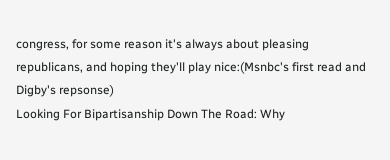congress, for some reason it's always about pleasing republicans, and hoping they'll play nice:(Msnbc's first read and Digby's repsonse)
Looking For Bipartisanship Down The Road: Why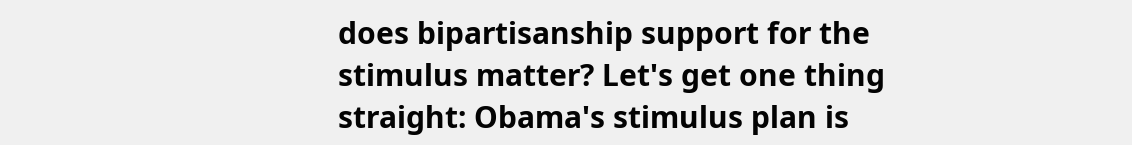does bipartisanship support for the stimulus matter? Let's get one thing straight: Obama's stimulus plan is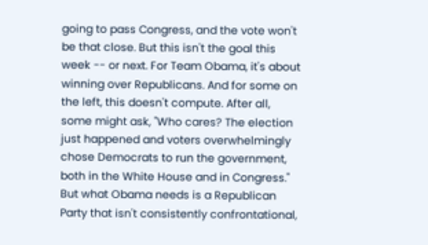going to pass Congress, and the vote won't be that close. But this isn't the goal this week -- or next. For Team Obama, it's about winning over Republicans. And for some on the left, this doesn't compute. After all, some might ask, "Who cares? The election just happened and voters overwhelmingly chose Democrats to run the government, both in the White House and in Congress." But what Obama needs is a Republican Party that isn't consistently confrontational,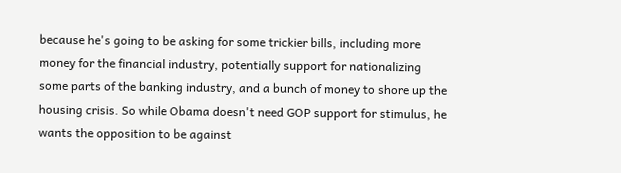because he's going to be asking for some trickier bills, including more money for the financial industry, potentially support for nationalizing some parts of the banking industry, and a bunch of money to shore up the housing crisis. So while Obama doesn't need GOP support for stimulus, he wants the opposition to be against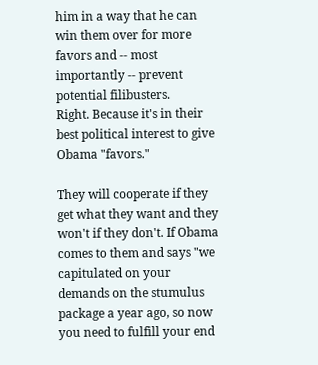him in a way that he can win them over for more favors and -- most importantly -- prevent potential filibusters.
Right. Because it's in their best political interest to give Obama "favors."

They will cooperate if they get what they want and they won't if they don't. If Obama comes to them and says "we capitulated on your demands on the stumulus package a year ago, so now you need to fulfill your end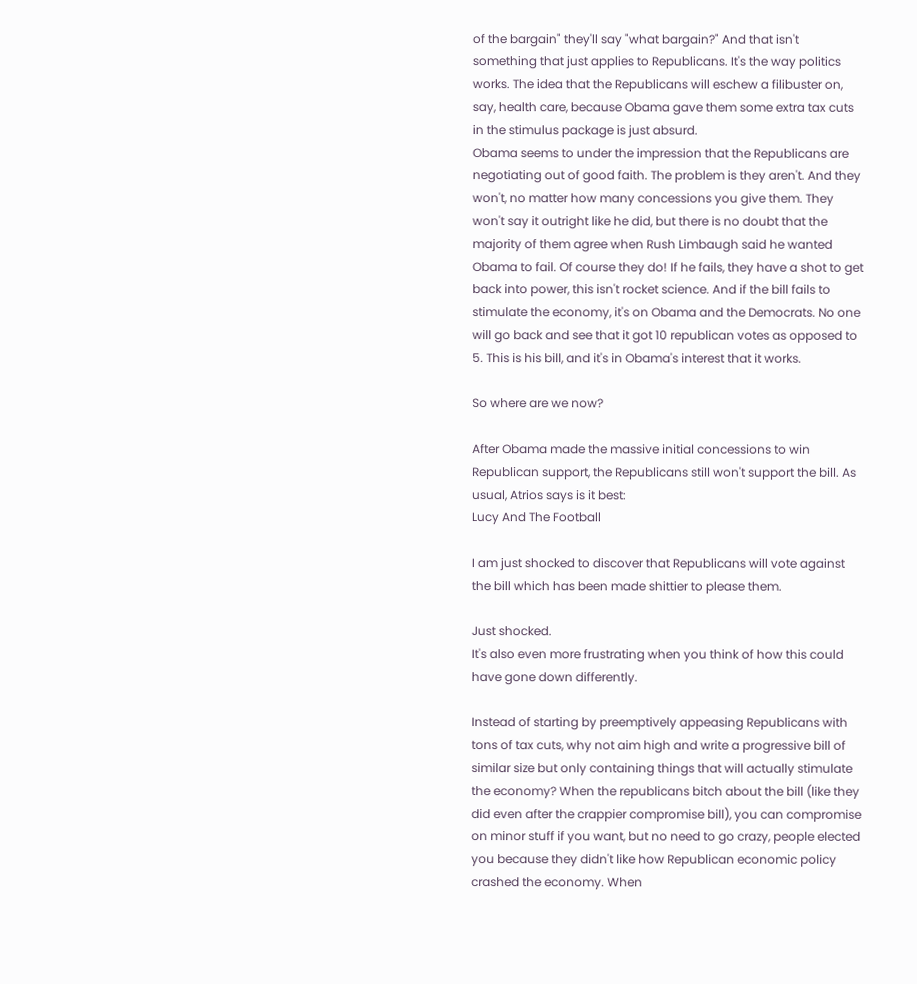of the bargain" they'll say "what bargain?" And that isn't something that just applies to Republicans. It's the way politics works. The idea that the Republicans will eschew a filibuster on, say, health care, because Obama gave them some extra tax cuts in the stimulus package is just absurd.
Obama seems to under the impression that the Republicans are negotiating out of good faith. The problem is they aren't. And they won't, no matter how many concessions you give them. They won't say it outright like he did, but there is no doubt that the majority of them agree when Rush Limbaugh said he wanted Obama to fail. Of course they do! If he fails, they have a shot to get back into power, this isn't rocket science. And if the bill fails to stimulate the economy, it's on Obama and the Democrats. No one will go back and see that it got 10 republican votes as opposed to 5. This is his bill, and it's in Obama's interest that it works.

So where are we now?

After Obama made the massive initial concessions to win Republican support, the Republicans still won't support the bill. As usual, Atrios says is it best:
Lucy And The Football

I am just shocked to discover that Republicans will vote against the bill which has been made shittier to please them.

Just shocked.
It's also even more frustrating when you think of how this could have gone down differently.

Instead of starting by preemptively appeasing Republicans with tons of tax cuts, why not aim high and write a progressive bill of similar size but only containing things that will actually stimulate the economy? When the republicans bitch about the bill (like they did even after the crappier compromise bill), you can compromise on minor stuff if you want, but no need to go crazy, people elected you because they didn't like how Republican economic policy crashed the economy. When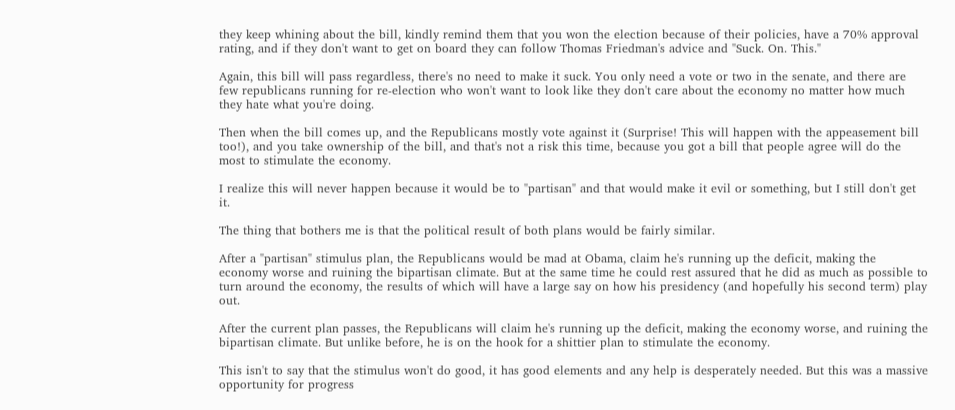they keep whining about the bill, kindly remind them that you won the election because of their policies, have a 70% approval rating, and if they don't want to get on board they can follow Thomas Friedman's advice and "Suck. On. This."

Again, this bill will pass regardless, there's no need to make it suck. You only need a vote or two in the senate, and there are few republicans running for re-election who won't want to look like they don't care about the economy no matter how much they hate what you're doing.

Then when the bill comes up, and the Republicans mostly vote against it (Surprise! This will happen with the appeasement bill too!), and you take ownership of the bill, and that's not a risk this time, because you got a bill that people agree will do the most to stimulate the economy.

I realize this will never happen because it would be to "partisan" and that would make it evil or something, but I still don't get it.

The thing that bothers me is that the political result of both plans would be fairly similar.

After a "partisan" stimulus plan, the Republicans would be mad at Obama, claim he's running up the deficit, making the economy worse and ruining the bipartisan climate. But at the same time he could rest assured that he did as much as possible to turn around the economy, the results of which will have a large say on how his presidency (and hopefully his second term) play out.

After the current plan passes, the Republicans will claim he's running up the deficit, making the economy worse, and ruining the bipartisan climate. But unlike before, he is on the hook for a shittier plan to stimulate the economy.

This isn't to say that the stimulus won't do good, it has good elements and any help is desperately needed. But this was a massive opportunity for progress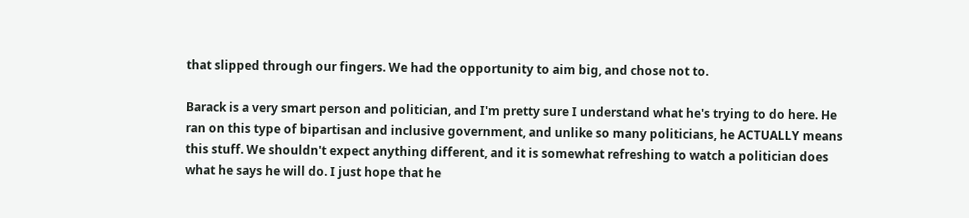that slipped through our fingers. We had the opportunity to aim big, and chose not to.

Barack is a very smart person and politician, and I'm pretty sure I understand what he's trying to do here. He ran on this type of bipartisan and inclusive government, and unlike so many politicians, he ACTUALLY means this stuff. We shouldn't expect anything different, and it is somewhat refreshing to watch a politician does what he says he will do. I just hope that he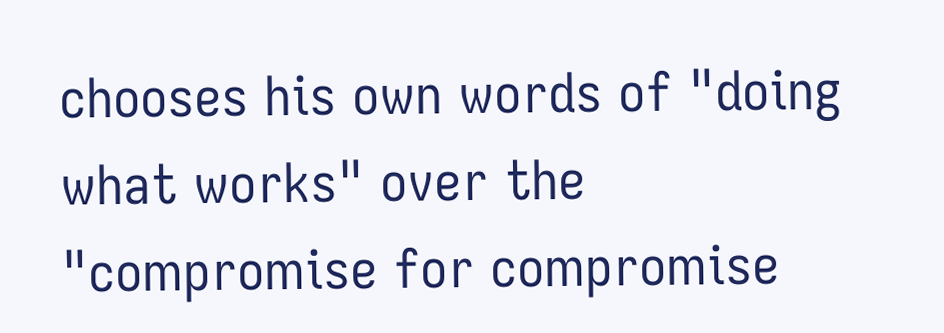chooses his own words of "doing what works" over the "compromise for compromise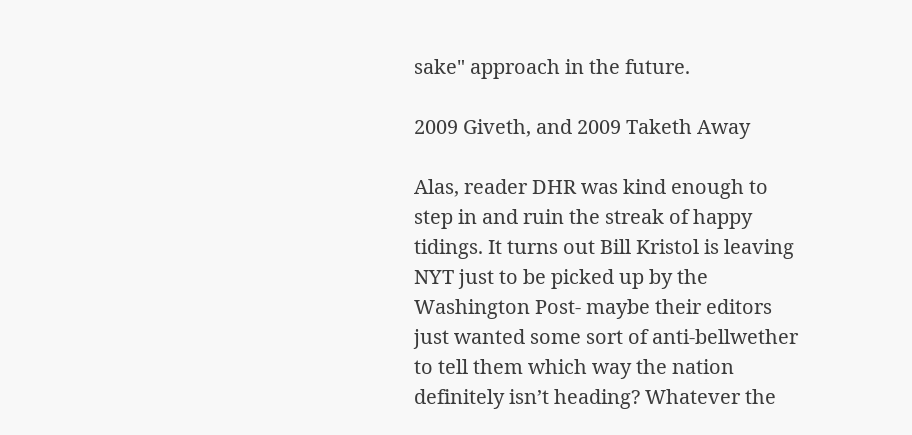sake" approach in the future.

2009 Giveth, and 2009 Taketh Away

Alas, reader DHR was kind enough to step in and ruin the streak of happy tidings. It turns out Bill Kristol is leaving NYT just to be picked up by the Washington Post- maybe their editors just wanted some sort of anti-bellwether to tell them which way the nation definitely isn’t heading? Whatever the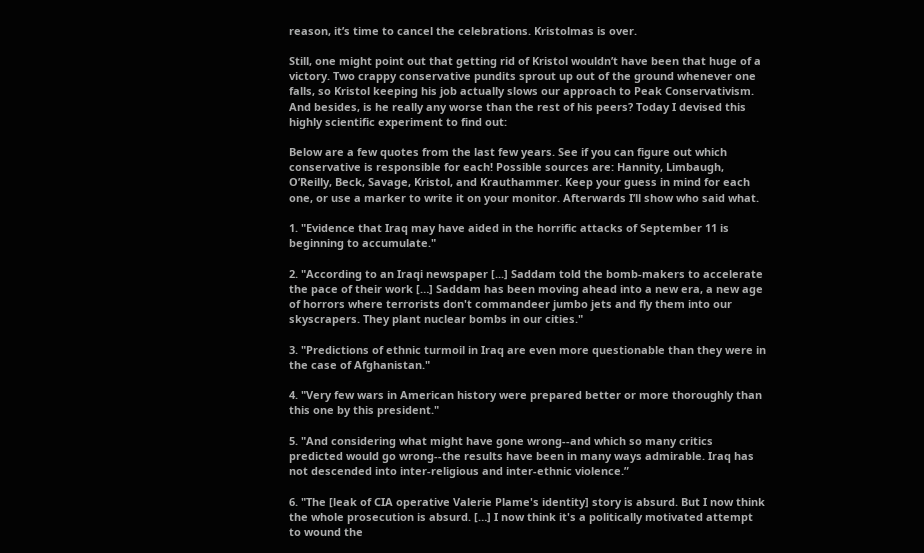reason, it’s time to cancel the celebrations. Kristolmas is over.

Still, one might point out that getting rid of Kristol wouldn’t have been that huge of a victory. Two crappy conservative pundits sprout up out of the ground whenever one falls, so Kristol keeping his job actually slows our approach to Peak Conservativism. And besides, is he really any worse than the rest of his peers? Today I devised this highly scientific experiment to find out:

Below are a few quotes from the last few years. See if you can figure out which conservative is responsible for each! Possible sources are: Hannity, Limbaugh, O’Reilly, Beck, Savage, Kristol, and Krauthammer. Keep your guess in mind for each one, or use a marker to write it on your monitor. Afterwards I’ll show who said what.

1. "Evidence that Iraq may have aided in the horrific attacks of September 11 is beginning to accumulate."

2. "According to an Iraqi newspaper [...] Saddam told the bomb-makers to accelerate the pace of their work […] Saddam has been moving ahead into a new era, a new age of horrors where terrorists don't commandeer jumbo jets and fly them into our skyscrapers. They plant nuclear bombs in our cities."

3. "Predictions of ethnic turmoil in Iraq are even more questionable than they were in the case of Afghanistan."

4. "Very few wars in American history were prepared better or more thoroughly than this one by this president."

5. "And considering what might have gone wrong--and which so many critics predicted would go wrong--the results have been in many ways admirable. Iraq has not descended into inter-religious and inter-ethnic violence.”

6. "The [leak of CIA operative Valerie Plame's identity] story is absurd. But I now think the whole prosecution is absurd. […] I now think it's a politically motivated attempt to wound the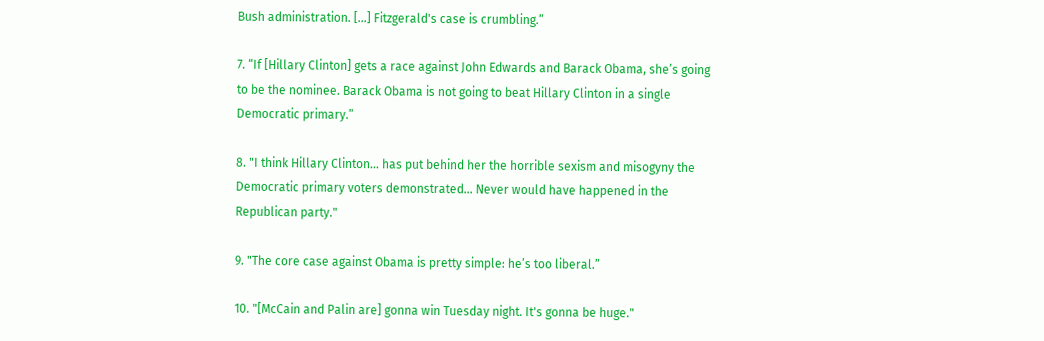Bush administration. [...] Fitzgerald's case is crumbling.”

7. “If [Hillary Clinton] gets a race against John Edwards and Barack Obama, she’s going to be the nominee. Barack Obama is not going to beat Hillary Clinton in a single Democratic primary.”

8. "I think Hillary Clinton… has put behind her the horrible sexism and misogyny the Democratic primary voters demonstrated... Never would have happened in the Republican party."

9. "The core case against Obama is pretty simple: he’s too liberal.”

10. "[McCain and Palin are] gonna win Tuesday night. It's gonna be huge."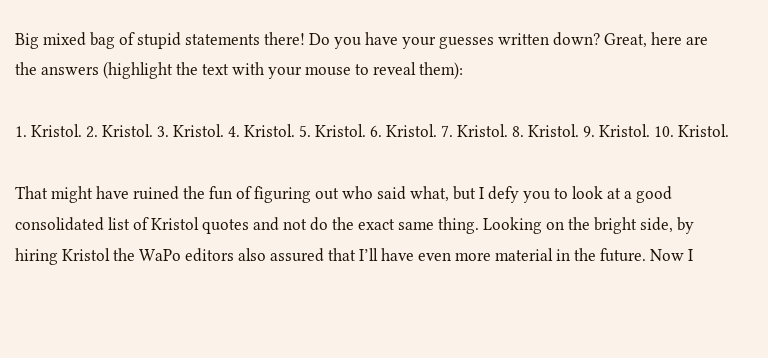Big mixed bag of stupid statements there! Do you have your guesses written down? Great, here are the answers (highlight the text with your mouse to reveal them):

1. Kristol. 2. Kristol. 3. Kristol. 4. Kristol. 5. Kristol. 6. Kristol. 7. Kristol. 8. Kristol. 9. Kristol. 10. Kristol.

That might have ruined the fun of figuring out who said what, but I defy you to look at a good consolidated list of Kristol quotes and not do the exact same thing. Looking on the bright side, by hiring Kristol the WaPo editors also assured that I’ll have even more material in the future. Now I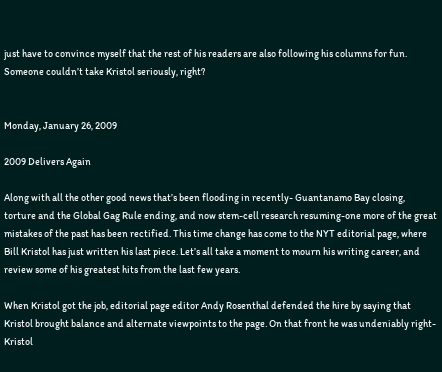just have to convince myself that the rest of his readers are also following his columns for fun. Someone couldn’t take Kristol seriously, right?


Monday, January 26, 2009

2009 Delivers Again

Along with all the other good news that’s been flooding in recently- Guantanamo Bay closing, torture and the Global Gag Rule ending, and now stem-cell research resuming-one more of the great mistakes of the past has been rectified. This time change has come to the NYT editorial page, where Bill Kristol has just written his last piece. Let’s all take a moment to mourn his writing career, and review some of his greatest hits from the last few years.

When Kristol got the job, editorial page editor Andy Rosenthal defended the hire by saying that Kristol brought balance and alternate viewpoints to the page. On that front he was undeniably right- Kristol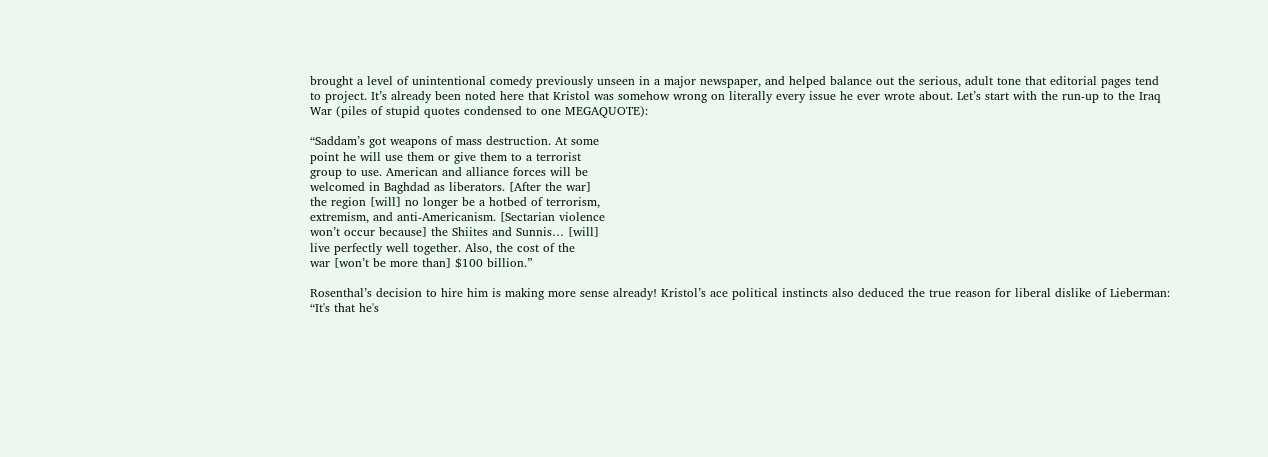brought a level of unintentional comedy previously unseen in a major newspaper, and helped balance out the serious, adult tone that editorial pages tend to project. It’s already been noted here that Kristol was somehow wrong on literally every issue he ever wrote about. Let’s start with the run-up to the Iraq War (piles of stupid quotes condensed to one MEGAQUOTE):

“Saddam’s got weapons of mass destruction. At some
point he will use them or give them to a terrorist
group to use. American and alliance forces will be
welcomed in Baghdad as liberators. [After the war]
the region [will] no longer be a hotbed of terrorism,
extremism, and anti-Americanism. [Sectarian violence
won’t occur because] the Shiites and Sunnis… [will]
live perfectly well together. Also, the cost of the
war [won’t be more than] $100 billion.”

Rosenthal’s decision to hire him is making more sense already! Kristol’s ace political instincts also deduced the true reason for liberal dislike of Lieberman:
“It's that he's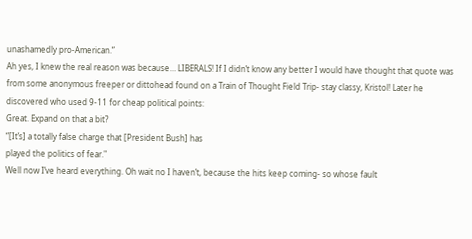unashamedly pro-American.”
Ah yes, I knew the real reason was because… LIBERALS! If I didn’t know any better I would have thought that quote was from some anonymous freeper or dittohead found on a Train of Thought Field Trip- stay classy, Kristol! Later he discovered who used 9-11 for cheap political points:
Great. Expand on that a bit?
“[It’s] a totally false charge that [President Bush] has
played the politics of fear."
Well now I’ve heard everything. Oh wait no I haven’t, because the hits keep coming- so whose fault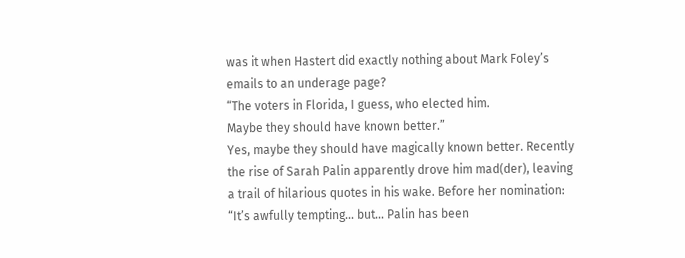was it when Hastert did exactly nothing about Mark Foley’s emails to an underage page?
“The voters in Florida, I guess, who elected him.
Maybe they should have known better.”
Yes, maybe they should have magically known better. Recently the rise of Sarah Palin apparently drove him mad(der), leaving a trail of hilarious quotes in his wake. Before her nomination:
“It’s awfully tempting… but… Palin has been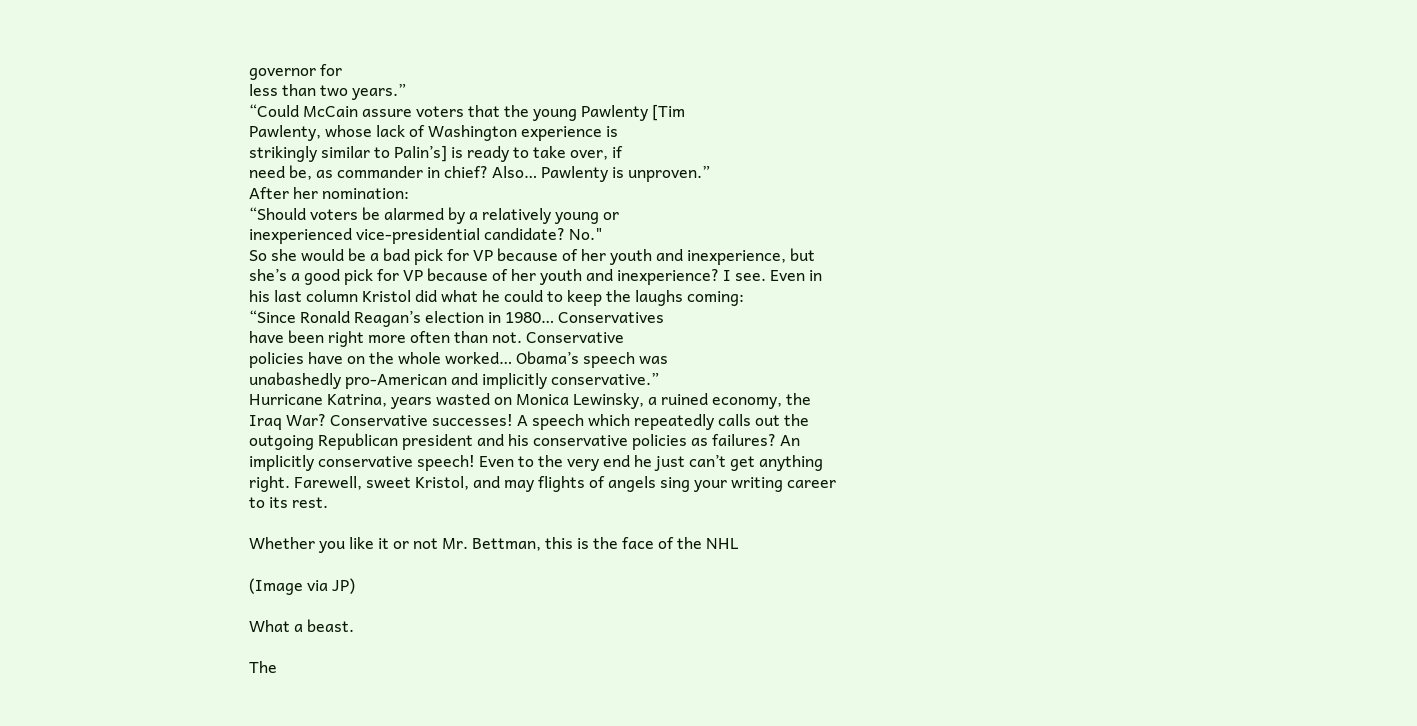governor for
less than two years.”
“Could McCain assure voters that the young Pawlenty [Tim
Pawlenty, whose lack of Washington experience is
strikingly similar to Palin’s] is ready to take over, if
need be, as commander in chief? Also… Pawlenty is unproven.”
After her nomination:
“Should voters be alarmed by a relatively young or
inexperienced vice-presidential candidate? No."
So she would be a bad pick for VP because of her youth and inexperience, but she’s a good pick for VP because of her youth and inexperience? I see. Even in his last column Kristol did what he could to keep the laughs coming:
“Since Ronald Reagan’s election in 1980… Conservatives
have been right more often than not. Conservative
policies have on the whole worked… Obama’s speech was
unabashedly pro-American and implicitly conservative.”
Hurricane Katrina, years wasted on Monica Lewinsky, a ruined economy, the Iraq War? Conservative successes! A speech which repeatedly calls out the outgoing Republican president and his conservative policies as failures? An implicitly conservative speech! Even to the very end he just can’t get anything right. Farewell, sweet Kristol, and may flights of angels sing your writing career to its rest.

Whether you like it or not Mr. Bettman, this is the face of the NHL

(Image via JP)

What a beast.

The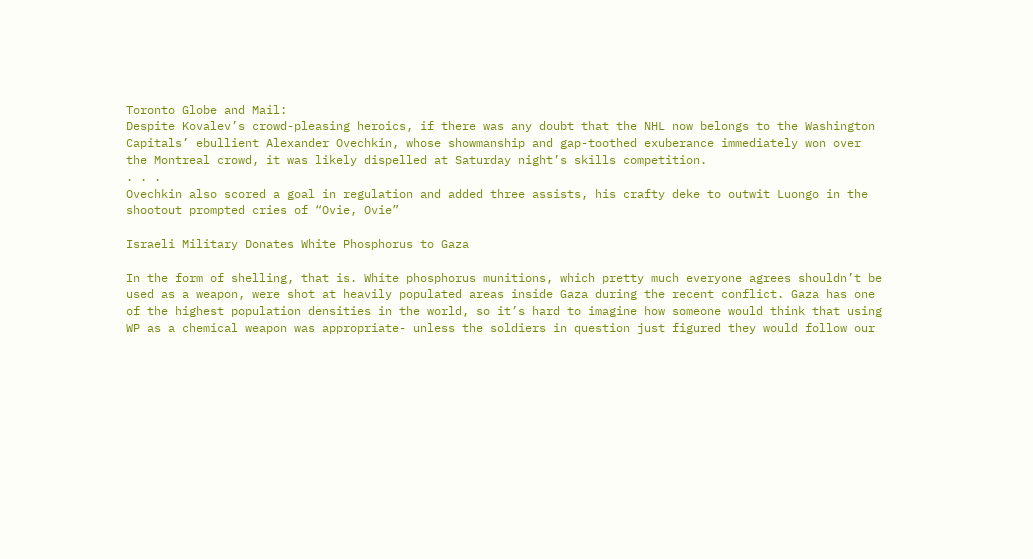Toronto Globe and Mail:
Despite Kovalev’s crowd-pleasing heroics, if there was any doubt that the NHL now belongs to the Washington Capitals’ ebullient Alexander Ovechkin, whose showmanship and gap-toothed exuberance immediately won over the Montreal crowd, it was likely dispelled at Saturday night’s skills competition.
. . .
Ovechkin also scored a goal in regulation and added three assists, his crafty deke to outwit Luongo in the shootout prompted cries of “Ovie, Ovie”

Israeli Military Donates White Phosphorus to Gaza

In the form of shelling, that is. White phosphorus munitions, which pretty much everyone agrees shouldn’t be used as a weapon, were shot at heavily populated areas inside Gaza during the recent conflict. Gaza has one of the highest population densities in the world, so it’s hard to imagine how someone would think that using WP as a chemical weapon was appropriate- unless the soldiers in question just figured they would follow our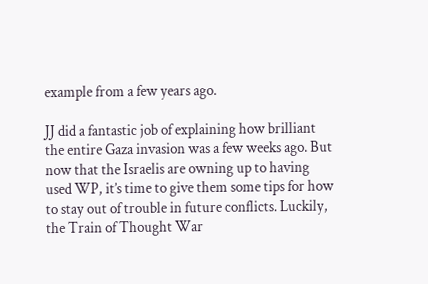example from a few years ago.

JJ did a fantastic job of explaining how brilliant the entire Gaza invasion was a few weeks ago. But now that the Israelis are owning up to having used WP, it’s time to give them some tips for how to stay out of trouble in future conflicts. Luckily, the Train of Thought War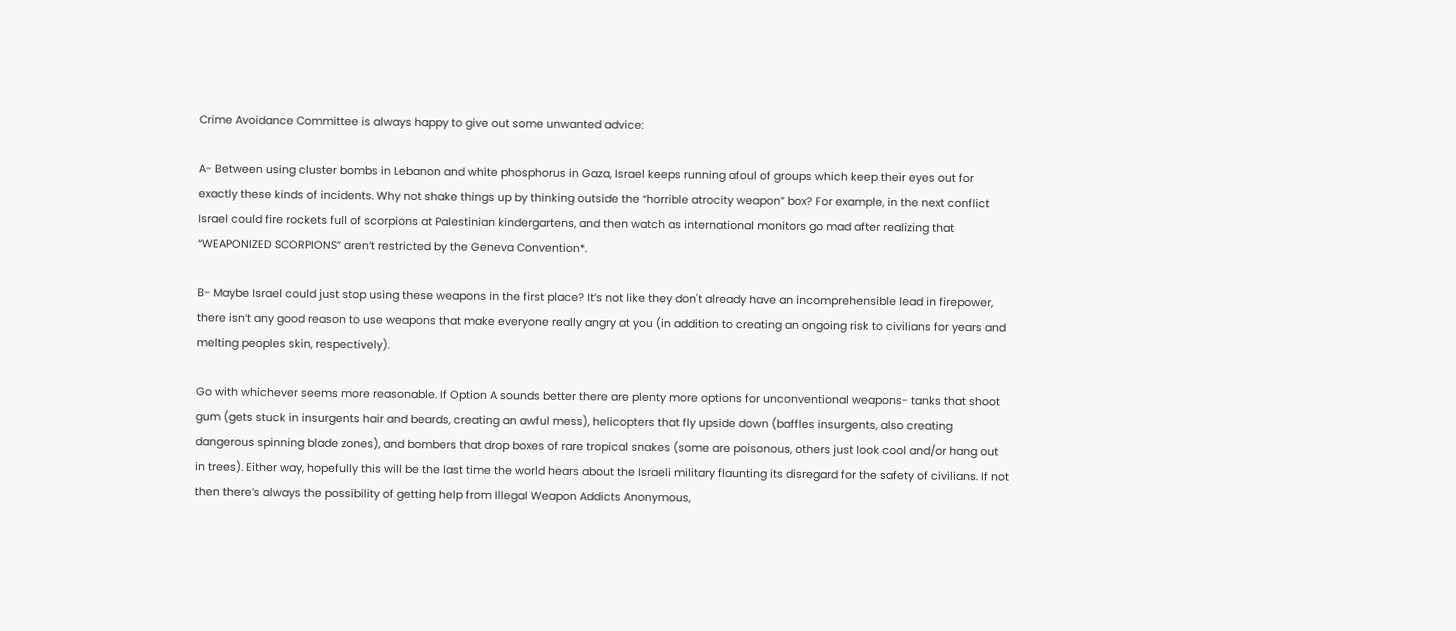Crime Avoidance Committee is always happy to give out some unwanted advice:

A- Between using cluster bombs in Lebanon and white phosphorus in Gaza, Israel keeps running afoul of groups which keep their eyes out for exactly these kinds of incidents. Why not shake things up by thinking outside the “horrible atrocity weapon” box? For example, in the next conflict Israel could fire rockets full of scorpions at Palestinian kindergartens, and then watch as international monitors go mad after realizing that “WEAPONIZED SCORPIONS” aren’t restricted by the Geneva Convention*.

B- Maybe Israel could just stop using these weapons in the first place? It’s not like they don't already have an incomprehensible lead in firepower, there isn’t any good reason to use weapons that make everyone really angry at you (in addition to creating an ongoing risk to civilians for years and melting peoples skin, respectively).

Go with whichever seems more reasonable. If Option A sounds better there are plenty more options for unconventional weapons- tanks that shoot gum (gets stuck in insurgents hair and beards, creating an awful mess), helicopters that fly upside down (baffles insurgents, also creating dangerous spinning blade zones), and bombers that drop boxes of rare tropical snakes (some are poisonous, others just look cool and/or hang out in trees). Either way, hopefully this will be the last time the world hears about the Israeli military flaunting its disregard for the safety of civilians. If not then there’s always the possibility of getting help from Illegal Weapon Addicts Anonymous,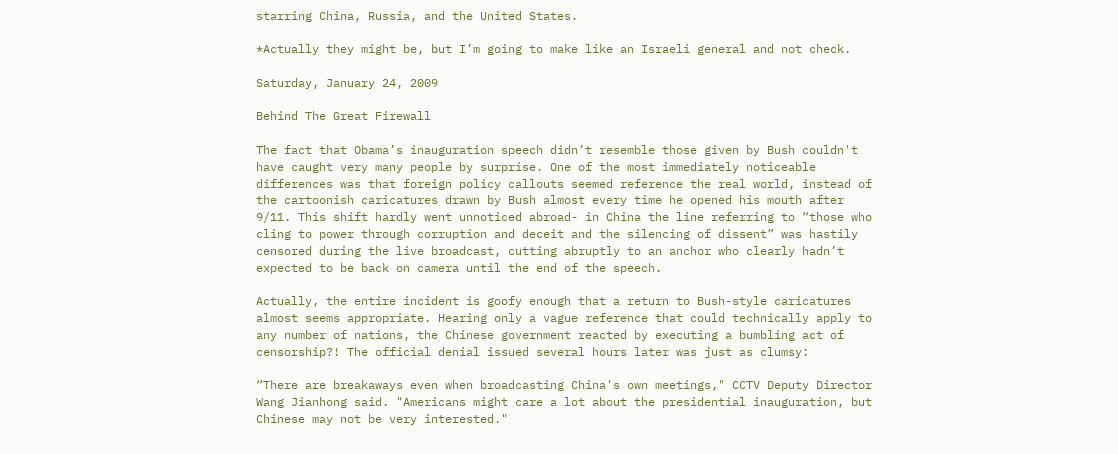starring China, Russia, and the United States.

*Actually they might be, but I’m going to make like an Israeli general and not check.

Saturday, January 24, 2009

Behind The Great Firewall

The fact that Obama’s inauguration speech didn’t resemble those given by Bush couldn't have caught very many people by surprise. One of the most immediately noticeable differences was that foreign policy callouts seemed reference the real world, instead of the cartoonish caricatures drawn by Bush almost every time he opened his mouth after 9/11. This shift hardly went unnoticed abroad- in China the line referring to “those who cling to power through corruption and deceit and the silencing of dissent” was hastily censored during the live broadcast, cutting abruptly to an anchor who clearly hadn’t expected to be back on camera until the end of the speech.

Actually, the entire incident is goofy enough that a return to Bush-style caricatures almost seems appropriate. Hearing only a vague reference that could technically apply to any number of nations, the Chinese government reacted by executing a bumbling act of censorship?! The official denial issued several hours later was just as clumsy:

“There are breakaways even when broadcasting China's own meetings," CCTV Deputy Director Wang Jianhong said. "Americans might care a lot about the presidential inauguration, but Chinese may not be very interested."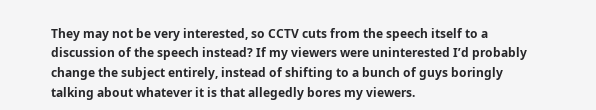They may not be very interested, so CCTV cuts from the speech itself to a discussion of the speech instead? If my viewers were uninterested I’d probably change the subject entirely, instead of shifting to a bunch of guys boringly talking about whatever it is that allegedly bores my viewers.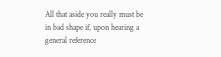All that aside you really must be in bad shape if, upon hearing a general reference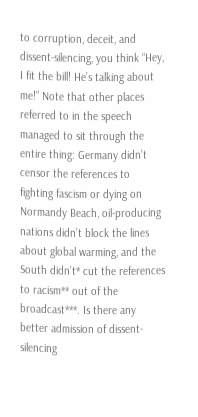to corruption, deceit, and dissent-silencing, you think “Hey, I fit the bill! He’s talking about me!” Note that other places referred to in the speech managed to sit through the entire thing: Germany didn’t censor the references to fighting fascism or dying on Normandy Beach, oil-producing nations didn’t block the lines about global warming, and the South didn’t* cut the references to racism** out of the broadcast***. Is there any better admission of dissent-silencing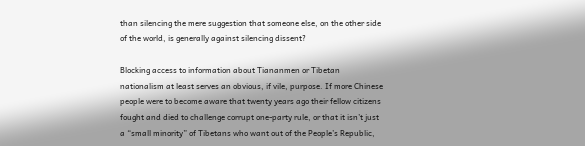than silencing the mere suggestion that someone else, on the other side of the world, is generally against silencing dissent?

Blocking access to information about Tiananmen or Tibetan nationalism at least serves an obvious, if vile, purpose. If more Chinese people were to become aware that twenty years ago their fellow citizens fought and died to challenge corrupt one-party rule, or that it isn’t just a “small minority” of Tibetans who want out of the People’s Republic,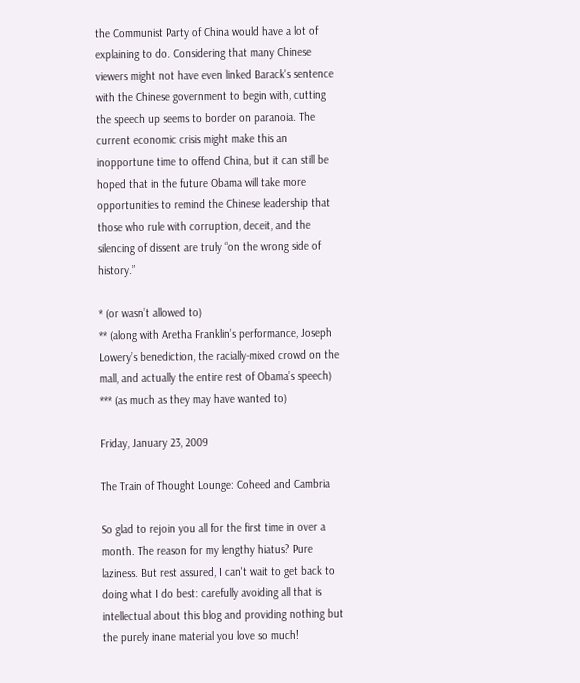the Communist Party of China would have a lot of explaining to do. Considering that many Chinese viewers might not have even linked Barack's sentence with the Chinese government to begin with, cutting the speech up seems to border on paranoia. The current economic crisis might make this an inopportune time to offend China, but it can still be hoped that in the future Obama will take more opportunities to remind the Chinese leadership that those who rule with corruption, deceit, and the silencing of dissent are truly “on the wrong side of history.”

* (or wasn’t allowed to)
** (along with Aretha Franklin’s performance, Joseph Lowery’s benediction, the racially-mixed crowd on the mall, and actually the entire rest of Obama’s speech)
*** (as much as they may have wanted to)

Friday, January 23, 2009

The Train of Thought Lounge: Coheed and Cambria

So glad to rejoin you all for the first time in over a month. The reason for my lengthy hiatus? Pure laziness. But rest assured, I can't wait to get back to doing what I do best: carefully avoiding all that is intellectual about this blog and providing nothing but the purely inane material you love so much!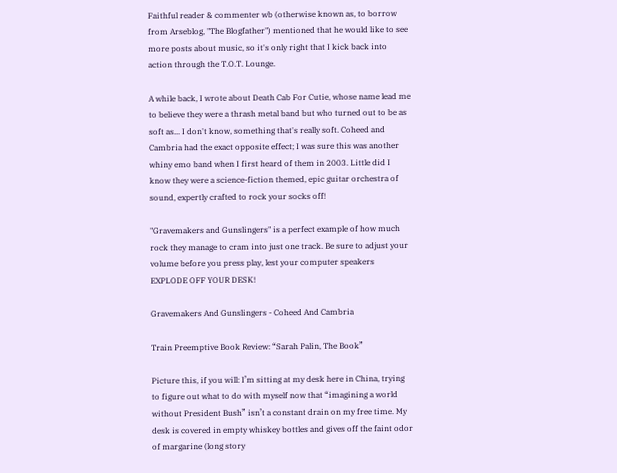Faithful reader & commenter wb (otherwise known as, to borrow from Arseblog, "The Blogfather") mentioned that he would like to see more posts about music, so it's only right that I kick back into action through the T.O.T. Lounge.

A while back, I wrote about Death Cab For Cutie, whose name lead me to believe they were a thrash metal band but who turned out to be as soft as... I don't know, something that's really soft. Coheed and Cambria had the exact opposite effect; I was sure this was another whiny emo band when I first heard of them in 2003. Little did I know they were a science-fiction themed, epic guitar orchestra of sound, expertly crafted to rock your socks off!

"Gravemakers and Gunslingers" is a perfect example of how much rock they manage to cram into just one track. Be sure to adjust your volume before you press play, lest your computer speakers EXPLODE OFF YOUR DESK!

Gravemakers And Gunslingers - Coheed And Cambria

Train Preemptive Book Review: “Sarah Palin, The Book”

Picture this, if you will: I’m sitting at my desk here in China, trying to figure out what to do with myself now that “imagining a world without President Bush” isn’t a constant drain on my free time. My desk is covered in empty whiskey bottles and gives off the faint odor of margarine (long story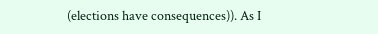(elections have consequences)). As I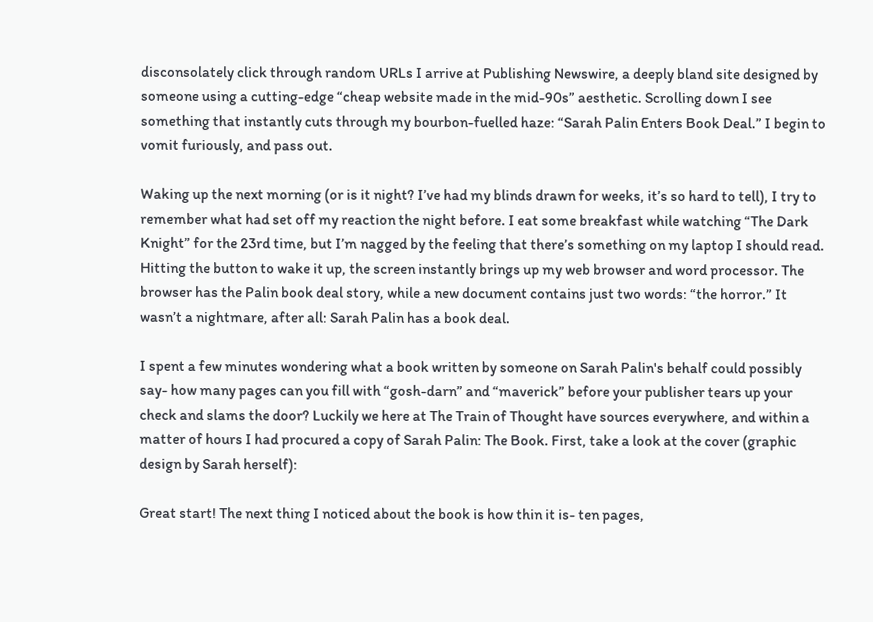disconsolately click through random URLs I arrive at Publishing Newswire, a deeply bland site designed by someone using a cutting-edge “cheap website made in the mid-90s” aesthetic. Scrolling down I see something that instantly cuts through my bourbon-fuelled haze: “Sarah Palin Enters Book Deal.” I begin to vomit furiously, and pass out.

Waking up the next morning (or is it night? I’ve had my blinds drawn for weeks, it’s so hard to tell), I try to remember what had set off my reaction the night before. I eat some breakfast while watching “The Dark Knight” for the 23rd time, but I’m nagged by the feeling that there’s something on my laptop I should read. Hitting the button to wake it up, the screen instantly brings up my web browser and word processor. The browser has the Palin book deal story, while a new document contains just two words: “the horror.” It wasn’t a nightmare, after all: Sarah Palin has a book deal.

I spent a few minutes wondering what a book written by someone on Sarah Palin's behalf could possibly say- how many pages can you fill with “gosh-darn” and “maverick” before your publisher tears up your check and slams the door? Luckily we here at The Train of Thought have sources everywhere, and within a matter of hours I had procured a copy of Sarah Palin: The Book. First, take a look at the cover (graphic design by Sarah herself):

Great start! The next thing I noticed about the book is how thin it is- ten pages,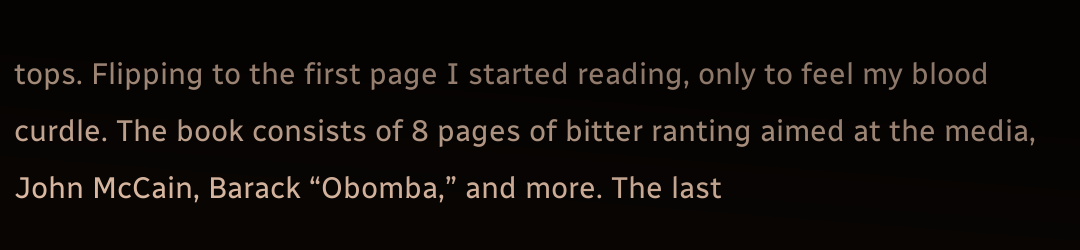tops. Flipping to the first page I started reading, only to feel my blood curdle. The book consists of 8 pages of bitter ranting aimed at the media, John McCain, Barack “Obomba,” and more. The last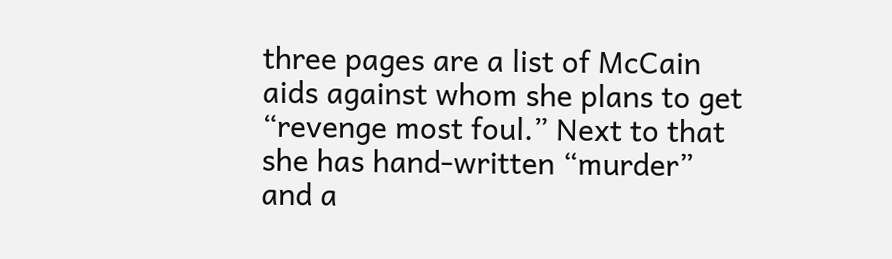three pages are a list of McCain aids against whom she plans to get “revenge most foul.” Next to that she has hand-written “murder” and a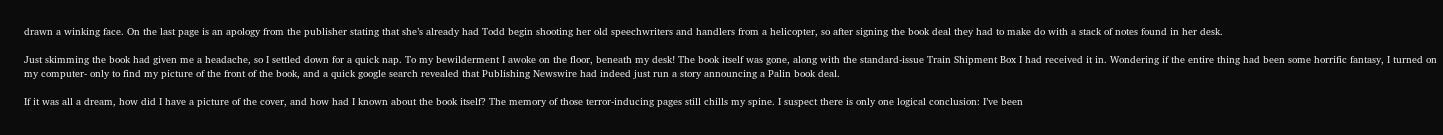drawn a winking face. On the last page is an apology from the publisher stating that she’s already had Todd begin shooting her old speechwriters and handlers from a helicopter, so after signing the book deal they had to make do with a stack of notes found in her desk.

Just skimming the book had given me a headache, so I settled down for a quick nap. To my bewilderment I awoke on the floor, beneath my desk! The book itself was gone, along with the standard-issue Train Shipment Box I had received it in. Wondering if the entire thing had been some horrific fantasy, I turned on my computer- only to find my picture of the front of the book, and a quick google search revealed that Publishing Newswire had indeed just run a story announcing a Palin book deal.

If it was all a dream, how did I have a picture of the cover, and how had I known about the book itself? The memory of those terror-inducing pages still chills my spine. I suspect there is only one logical conclusion: I’ve been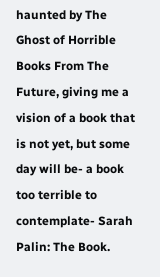haunted by The Ghost of Horrible Books From The Future, giving me a vision of a book that is not yet, but some day will be- a book too terrible to contemplate- Sarah Palin: The Book.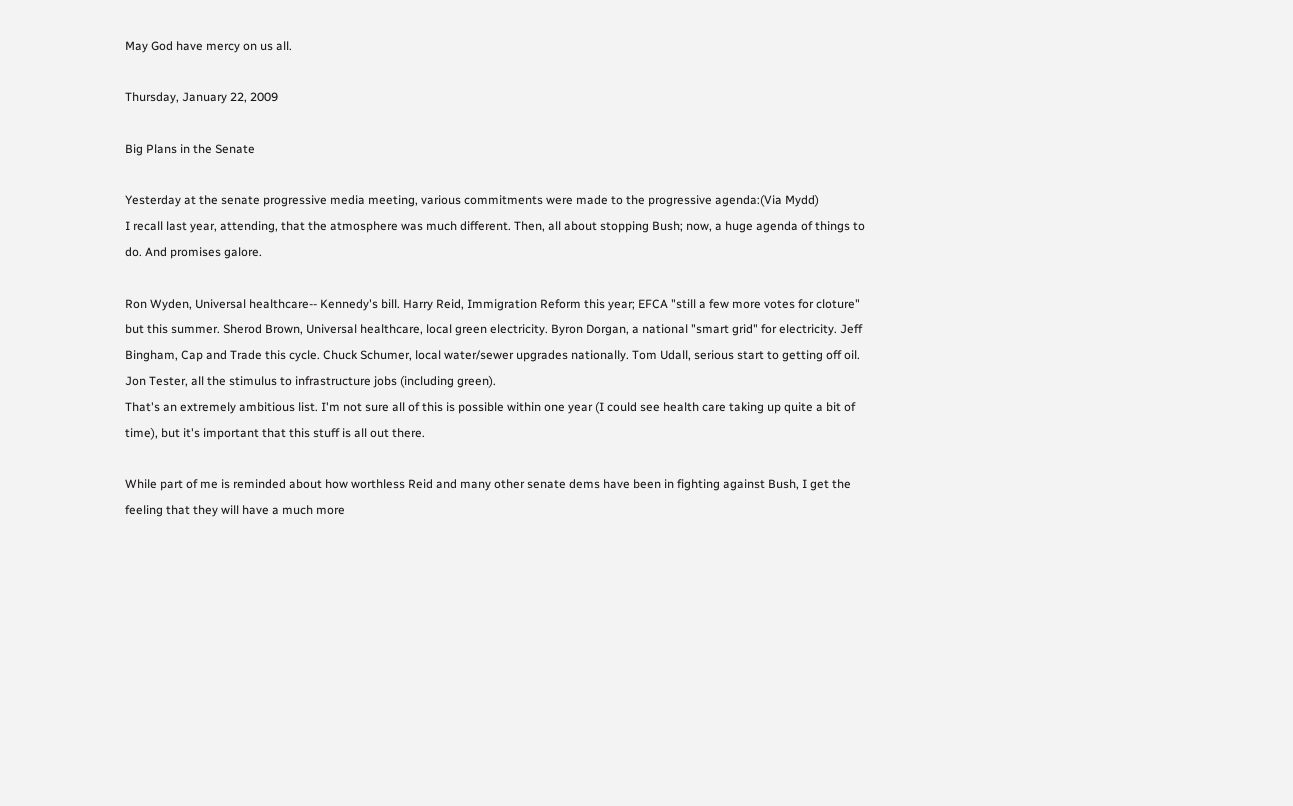May God have mercy on us all.

Thursday, January 22, 2009

Big Plans in the Senate

Yesterday at the senate progressive media meeting, various commitments were made to the progressive agenda:(Via Mydd)
I recall last year, attending, that the atmosphere was much different. Then, all about stopping Bush; now, a huge agenda of things to do. And promises galore.

Ron Wyden, Universal healthcare-- Kennedy's bill. Harry Reid, Immigration Reform this year; EFCA "still a few more votes for cloture" but this summer. Sherod Brown, Universal healthcare, local green electricity. Byron Dorgan, a national "smart grid" for electricity. Jeff Bingham, Cap and Trade this cycle. Chuck Schumer, local water/sewer upgrades nationally. Tom Udall, serious start to getting off oil. Jon Tester, all the stimulus to infrastructure jobs (including green).
That's an extremely ambitious list. I'm not sure all of this is possible within one year (I could see health care taking up quite a bit of time), but it's important that this stuff is all out there.

While part of me is reminded about how worthless Reid and many other senate dems have been in fighting against Bush, I get the feeling that they will have a much more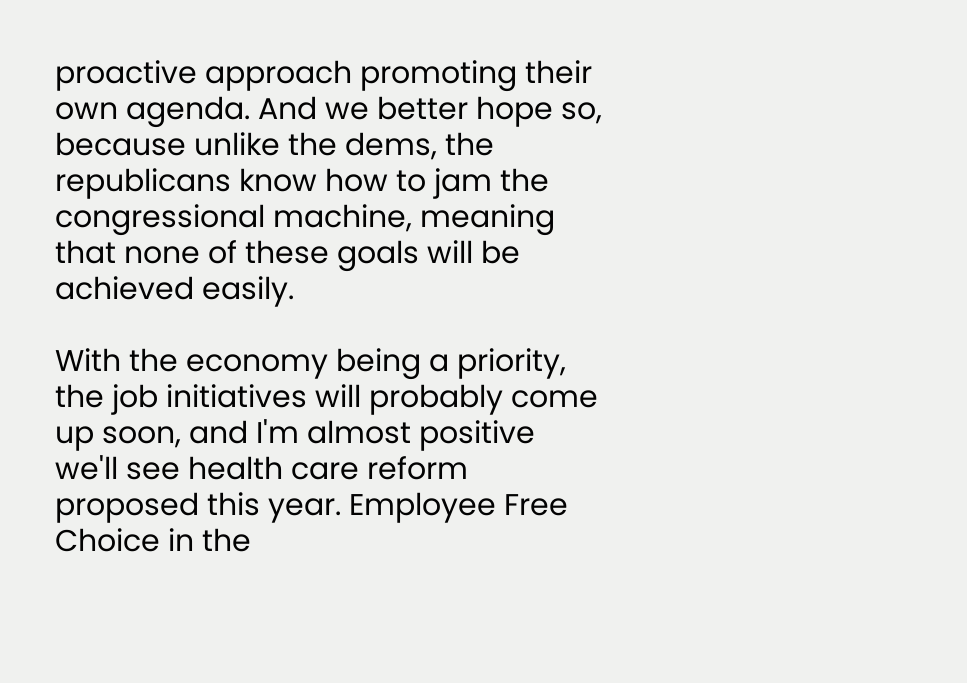proactive approach promoting their own agenda. And we better hope so, because unlike the dems, the republicans know how to jam the congressional machine, meaning that none of these goals will be achieved easily.

With the economy being a priority, the job initiatives will probably come up soon, and I'm almost positive we'll see health care reform proposed this year. Employee Free Choice in the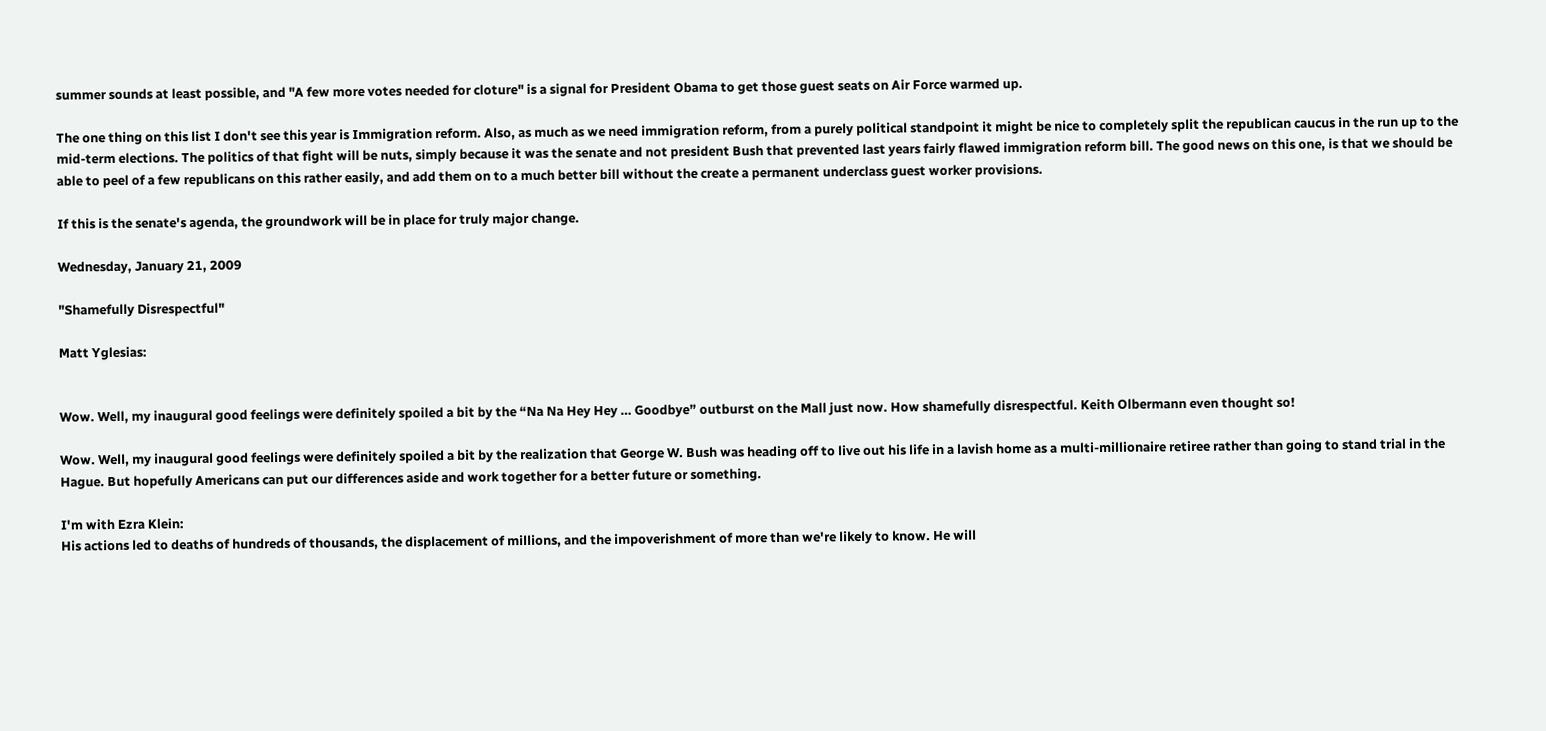summer sounds at least possible, and "A few more votes needed for cloture" is a signal for President Obama to get those guest seats on Air Force warmed up.

The one thing on this list I don't see this year is Immigration reform. Also, as much as we need immigration reform, from a purely political standpoint it might be nice to completely split the republican caucus in the run up to the mid-term elections. The politics of that fight will be nuts, simply because it was the senate and not president Bush that prevented last years fairly flawed immigration reform bill. The good news on this one, is that we should be able to peel of a few republicans on this rather easily, and add them on to a much better bill without the create a permanent underclass guest worker provisions.

If this is the senate's agenda, the groundwork will be in place for truly major change.

Wednesday, January 21, 2009

"Shamefully Disrespectful"

Matt Yglesias:


Wow. Well, my inaugural good feelings were definitely spoiled a bit by the “Na Na Hey Hey … Goodbye” outburst on the Mall just now. How shamefully disrespectful. Keith Olbermann even thought so!

Wow. Well, my inaugural good feelings were definitely spoiled a bit by the realization that George W. Bush was heading off to live out his life in a lavish home as a multi-millionaire retiree rather than going to stand trial in the Hague. But hopefully Americans can put our differences aside and work together for a better future or something.

I'm with Ezra Klein:
His actions led to deaths of hundreds of thousands, the displacement of millions, and the impoverishment of more than we're likely to know. He will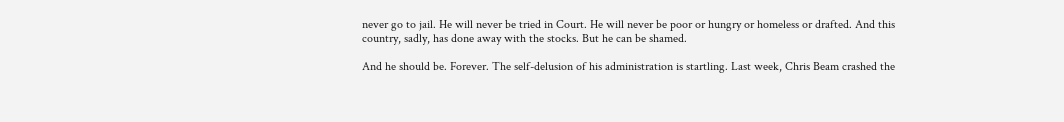never go to jail. He will never be tried in Court. He will never be poor or hungry or homeless or drafted. And this country, sadly, has done away with the stocks. But he can be shamed.

And he should be. Forever. The self-delusion of his administration is startling. Last week, Chris Beam crashed the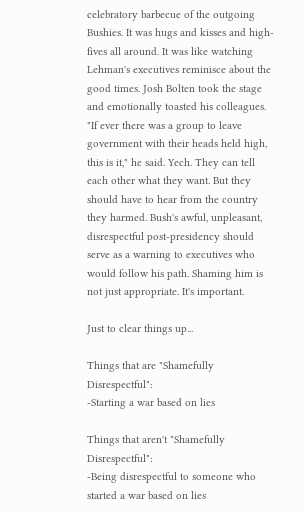celebratory barbecue of the outgoing Bushies. It was hugs and kisses and high-fives all around. It was like watching Lehman's executives reminisce about the good times. Josh Bolten took the stage and emotionally toasted his colleagues. "If ever there was a group to leave government with their heads held high, this is it," he said. Yech. They can tell each other what they want. But they should have to hear from the country they harmed. Bush's awful, unpleasant, disrespectful post-presidency should serve as a warning to executives who would follow his path. Shaming him is not just appropriate. It's important.

Just to clear things up...

Things that are "Shamefully Disrespectful":
-Starting a war based on lies

Things that aren't "Shamefully Disrespectful":
-Being disrespectful to someone who started a war based on lies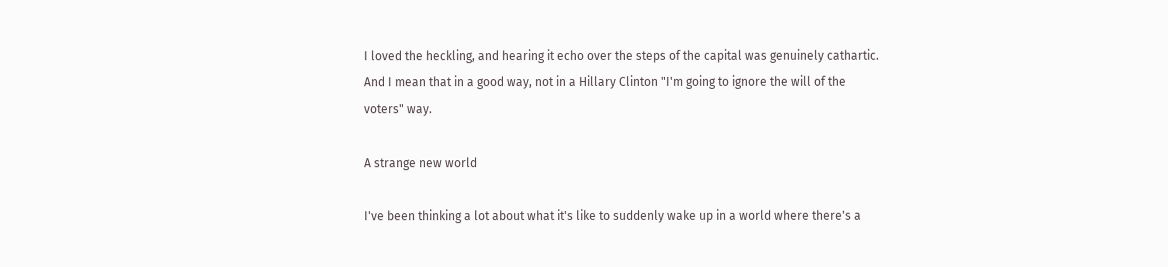I loved the heckling, and hearing it echo over the steps of the capital was genuinely cathartic. And I mean that in a good way, not in a Hillary Clinton "I'm going to ignore the will of the voters" way.

A strange new world

I've been thinking a lot about what it's like to suddenly wake up in a world where there's a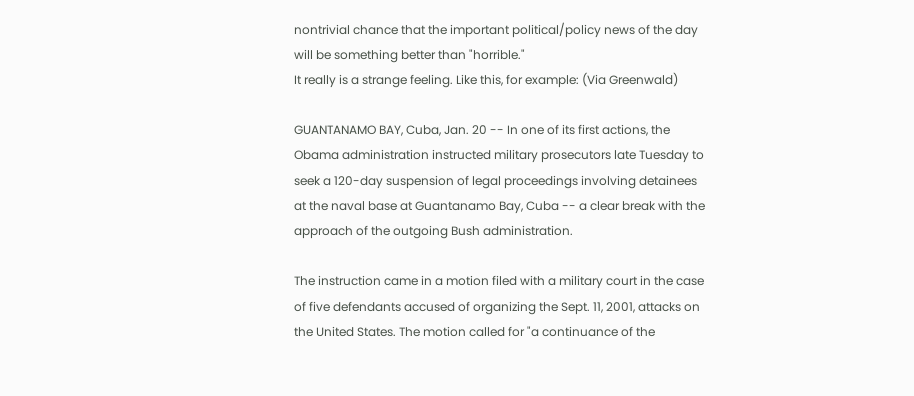nontrivial chance that the important political/policy news of the day will be something better than "horrible."
It really is a strange feeling. Like this, for example: (Via Greenwald)

GUANTANAMO BAY, Cuba, Jan. 20 -- In one of its first actions, the Obama administration instructed military prosecutors late Tuesday to seek a 120-day suspension of legal proceedings involving detainees at the naval base at Guantanamo Bay, Cuba -- a clear break with the approach of the outgoing Bush administration.

The instruction came in a motion filed with a military court in the case of five defendants accused of organizing the Sept. 11, 2001, attacks on the United States. The motion called for "a continuance of the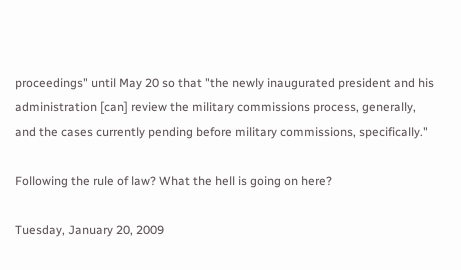proceedings" until May 20 so that "the newly inaugurated president and his administration [can] review the military commissions process, generally, and the cases currently pending before military commissions, specifically."

Following the rule of law? What the hell is going on here?

Tuesday, January 20, 2009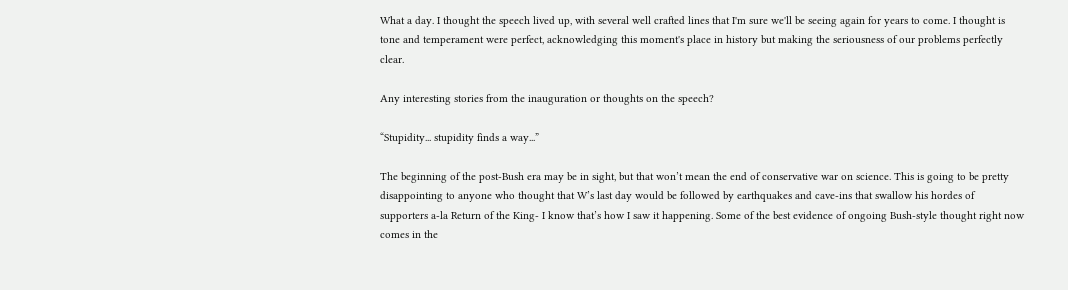What a day. I thought the speech lived up, with several well crafted lines that I'm sure we'll be seeing again for years to come. I thought is tone and temperament were perfect, acknowledging this moment's place in history but making the seriousness of our problems perfectly clear.

Any interesting stories from the inauguration or thoughts on the speech?

“Stupidity... stupidity finds a way...”

The beginning of the post-Bush era may be in sight, but that won’t mean the end of conservative war on science. This is going to be pretty disappointing to anyone who thought that W’s last day would be followed by earthquakes and cave-ins that swallow his hordes of supporters a-la Return of the King- I know that’s how I saw it happening. Some of the best evidence of ongoing Bush-style thought right now comes in the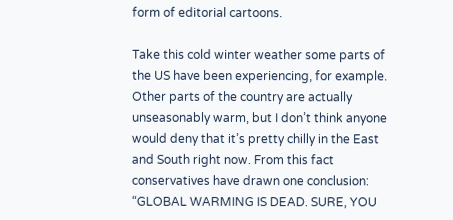form of editorial cartoons.

Take this cold winter weather some parts of the US have been experiencing, for example. Other parts of the country are actually unseasonably warm, but I don’t think anyone would deny that it’s pretty chilly in the East and South right now. From this fact conservatives have drawn one conclusion: “GLOBAL WARMING IS DEAD. SURE, YOU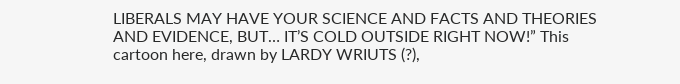LIBERALS MAY HAVE YOUR SCIENCE AND FACTS AND THEORIES AND EVIDENCE, BUT… IT’S COLD OUTSIDE RIGHT NOW!” This cartoon here, drawn by LARDY WRIUTS (?),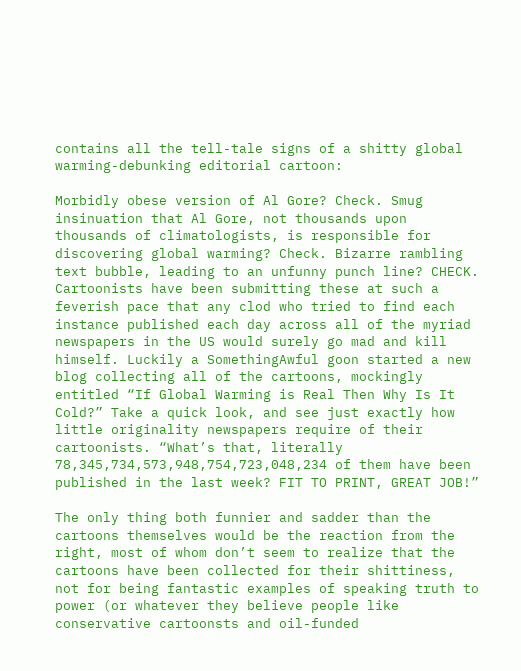contains all the tell-tale signs of a shitty global warming-debunking editorial cartoon:

Morbidly obese version of Al Gore? Check. Smug insinuation that Al Gore, not thousands upon thousands of climatologists, is responsible for discovering global warming? Check. Bizarre rambling text bubble, leading to an unfunny punch line? CHECK. Cartoonists have been submitting these at such a feverish pace that any clod who tried to find each instance published each day across all of the myriad newspapers in the US would surely go mad and kill himself. Luckily a SomethingAwful goon started a new blog collecting all of the cartoons, mockingly entitled “If Global Warming is Real Then Why Is It Cold?” Take a quick look, and see just exactly how little originality newspapers require of their cartoonists. “What’s that, literally 78,345,734,573,948,754,723,048,234 of them have been published in the last week? FIT TO PRINT, GREAT JOB!”

The only thing both funnier and sadder than the cartoons themselves would be the reaction from the right, most of whom don’t seem to realize that the cartoons have been collected for their shittiness, not for being fantastic examples of speaking truth to power (or whatever they believe people like conservative cartoonsts and oil-funded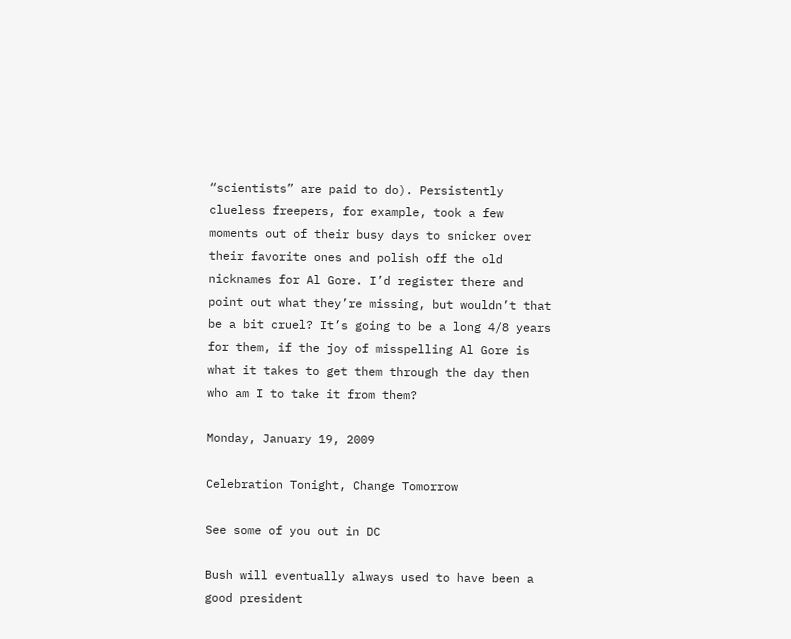“scientists” are paid to do). Persistently clueless freepers, for example, took a few moments out of their busy days to snicker over their favorite ones and polish off the old nicknames for Al Gore. I’d register there and point out what they’re missing, but wouldn’t that be a bit cruel? It’s going to be a long 4/8 years for them, if the joy of misspelling Al Gore is what it takes to get them through the day then who am I to take it from them?

Monday, January 19, 2009

Celebration Tonight, Change Tomorrow

See some of you out in DC

Bush will eventually always used to have been a good president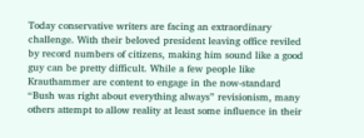Today conservative writers are facing an extraordinary challenge. With their beloved president leaving office reviled by record numbers of citizens, making him sound like a good guy can be pretty difficult. While a few people like Krauthammer are content to engage in the now-standard “Bush was right about everything always” revisionism, many others attempt to allow reality at least some influence in their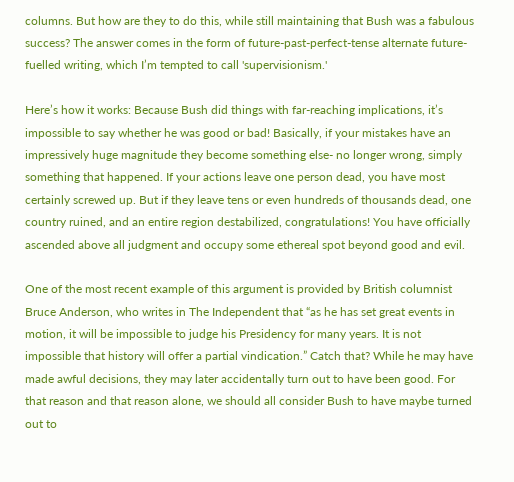columns. But how are they to do this, while still maintaining that Bush was a fabulous success? The answer comes in the form of future-past-perfect-tense alternate future-fuelled writing, which I’m tempted to call 'supervisionism.'

Here’s how it works: Because Bush did things with far-reaching implications, it’s impossible to say whether he was good or bad! Basically, if your mistakes have an impressively huge magnitude they become something else- no longer wrong, simply something that happened. If your actions leave one person dead, you have most certainly screwed up. But if they leave tens or even hundreds of thousands dead, one country ruined, and an entire region destabilized, congratulations! You have officially ascended above all judgment and occupy some ethereal spot beyond good and evil.

One of the most recent example of this argument is provided by British columnist Bruce Anderson, who writes in The Independent that “as he has set great events in motion, it will be impossible to judge his Presidency for many years. It is not impossible that history will offer a partial vindication.” Catch that? While he may have made awful decisions, they may later accidentally turn out to have been good. For that reason and that reason alone, we should all consider Bush to have maybe turned out to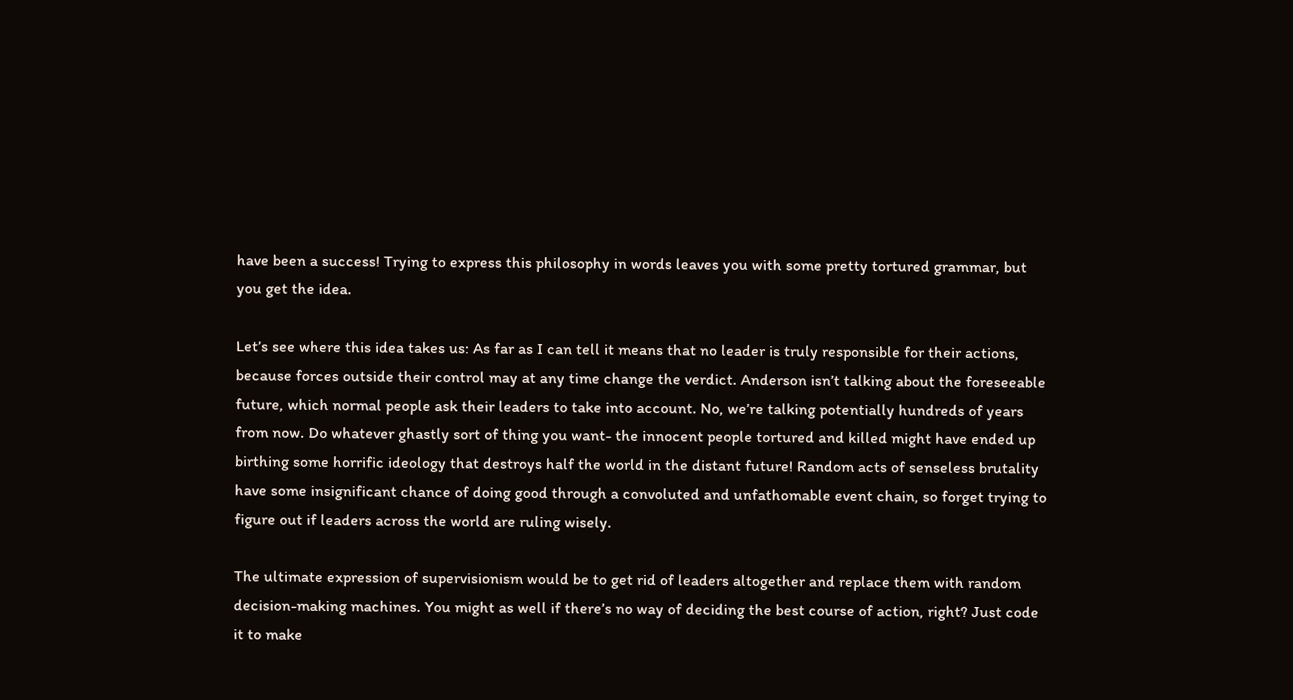have been a success! Trying to express this philosophy in words leaves you with some pretty tortured grammar, but you get the idea.

Let’s see where this idea takes us: As far as I can tell it means that no leader is truly responsible for their actions, because forces outside their control may at any time change the verdict. Anderson isn’t talking about the foreseeable future, which normal people ask their leaders to take into account. No, we’re talking potentially hundreds of years from now. Do whatever ghastly sort of thing you want- the innocent people tortured and killed might have ended up birthing some horrific ideology that destroys half the world in the distant future! Random acts of senseless brutality have some insignificant chance of doing good through a convoluted and unfathomable event chain, so forget trying to figure out if leaders across the world are ruling wisely.

The ultimate expression of supervisionism would be to get rid of leaders altogether and replace them with random decision-making machines. You might as well if there’s no way of deciding the best course of action, right? Just code it to make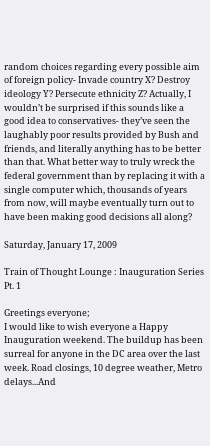random choices regarding every possible aim of foreign policy- Invade country X? Destroy ideology Y? Persecute ethnicity Z? Actually, I wouldn’t be surprised if this sounds like a good idea to conservatives- they’ve seen the laughably poor results provided by Bush and friends, and literally anything has to be better than that. What better way to truly wreck the federal government than by replacing it with a single computer which, thousands of years from now, will maybe eventually turn out to have been making good decisions all along?

Saturday, January 17, 2009

Train of Thought Lounge : Inauguration Series Pt. 1

Greetings everyone;
I would like to wish everyone a Happy Inauguration weekend. The buildup has been surreal for anyone in the DC area over the last week. Road closings, 10 degree weather, Metro delays...And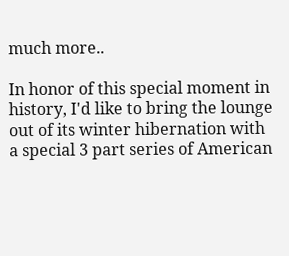much more..

In honor of this special moment in history, I'd like to bring the lounge out of its winter hibernation with a special 3 part series of American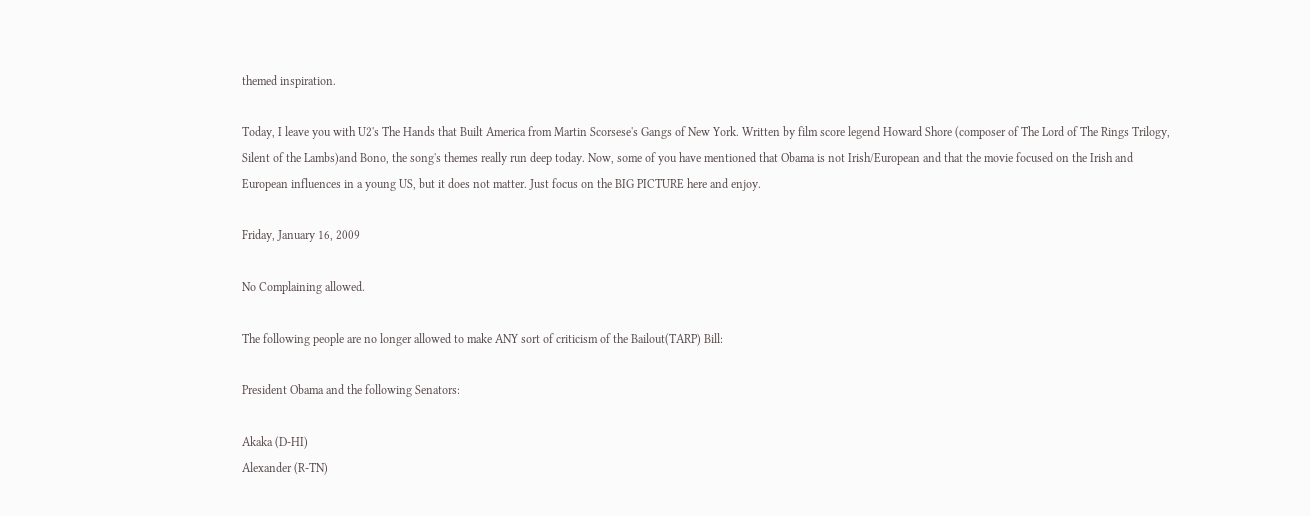themed inspiration.

Today, I leave you with U2's The Hands that Built America from Martin Scorsese's Gangs of New York. Written by film score legend Howard Shore (composer of The Lord of The Rings Trilogy, Silent of the Lambs)and Bono, the song's themes really run deep today. Now, some of you have mentioned that Obama is not Irish/European and that the movie focused on the Irish and European influences in a young US, but it does not matter. Just focus on the BIG PICTURE here and enjoy.

Friday, January 16, 2009

No Complaining allowed.

The following people are no longer allowed to make ANY sort of criticism of the Bailout(TARP) Bill:

President Obama and the following Senators:

Akaka (D-HI)
Alexander (R-TN)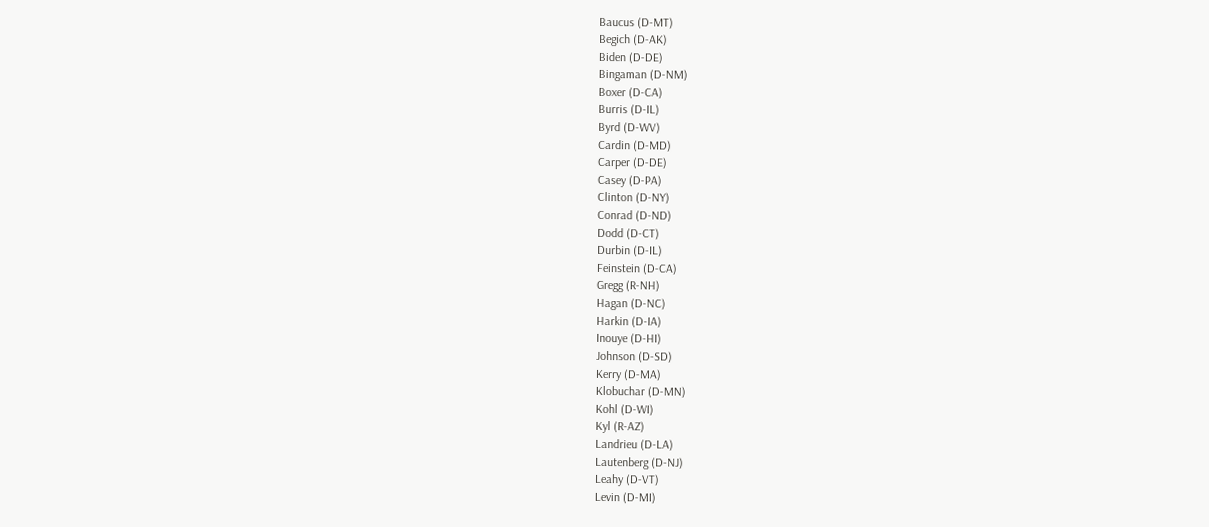Baucus (D-MT)
Begich (D-AK)
Biden (D-DE)
Bingaman (D-NM)
Boxer (D-CA)
Burris (D-IL)
Byrd (D-WV)
Cardin (D-MD)
Carper (D-DE)
Casey (D-PA)
Clinton (D-NY)
Conrad (D-ND)
Dodd (D-CT)
Durbin (D-IL)
Feinstein (D-CA)
Gregg (R-NH)
Hagan (D-NC)
Harkin (D-IA)
Inouye (D-HI)
Johnson (D-SD)
Kerry (D-MA)
Klobuchar (D-MN)
Kohl (D-WI)
Kyl (R-AZ)
Landrieu (D-LA)
Lautenberg (D-NJ)
Leahy (D-VT)
Levin (D-MI)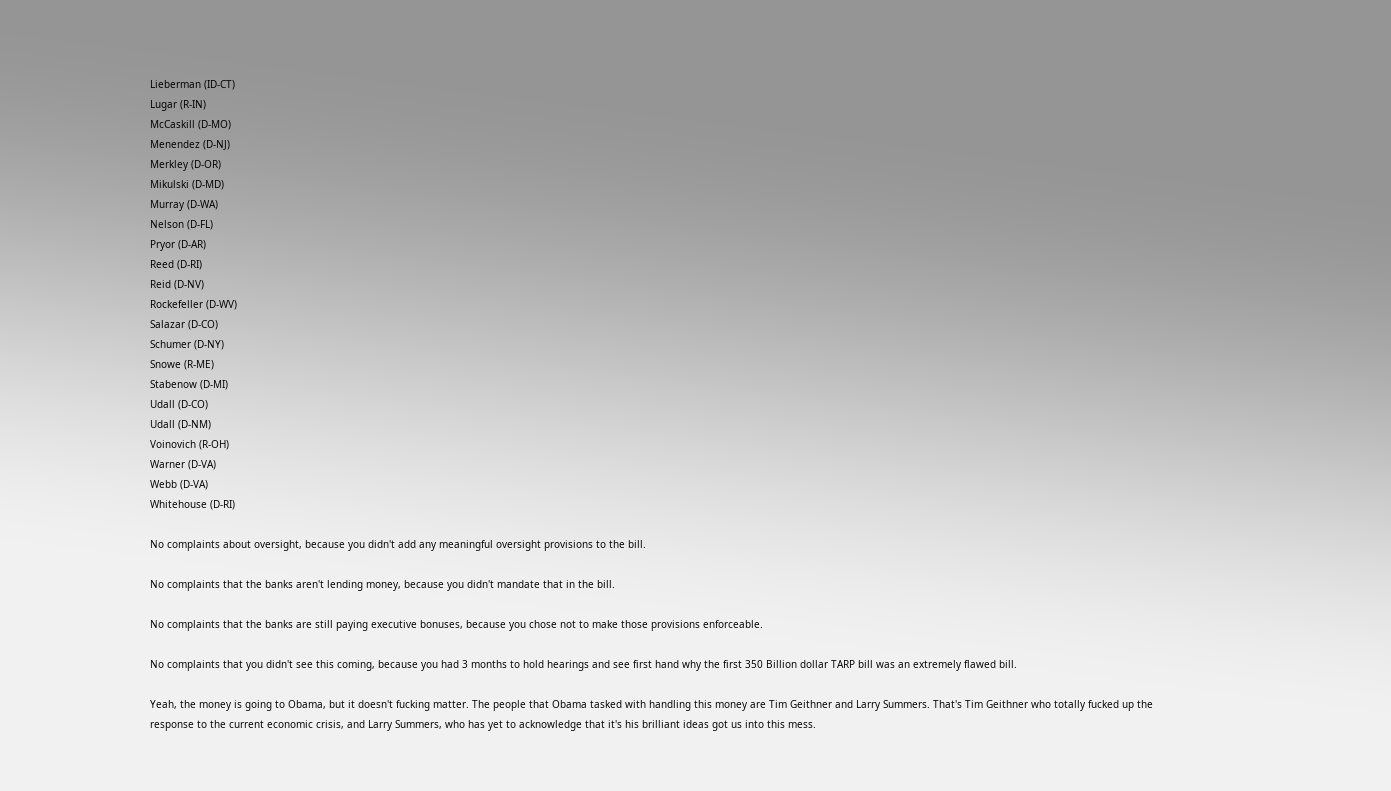Lieberman (ID-CT)
Lugar (R-IN)
McCaskill (D-MO)
Menendez (D-NJ)
Merkley (D-OR)
Mikulski (D-MD)
Murray (D-WA)
Nelson (D-FL)
Pryor (D-AR)
Reed (D-RI)
Reid (D-NV)
Rockefeller (D-WV)
Salazar (D-CO)
Schumer (D-NY)
Snowe (R-ME)
Stabenow (D-MI)
Udall (D-CO)
Udall (D-NM)
Voinovich (R-OH)
Warner (D-VA)
Webb (D-VA)
Whitehouse (D-RI)

No complaints about oversight, because you didn't add any meaningful oversight provisions to the bill.

No complaints that the banks aren't lending money, because you didn't mandate that in the bill.

No complaints that the banks are still paying executive bonuses, because you chose not to make those provisions enforceable.

No complaints that you didn't see this coming, because you had 3 months to hold hearings and see first hand why the first 350 Billion dollar TARP bill was an extremely flawed bill.

Yeah, the money is going to Obama, but it doesn't fucking matter. The people that Obama tasked with handling this money are Tim Geithner and Larry Summers. That's Tim Geithner who totally fucked up the response to the current economic crisis, and Larry Summers, who has yet to acknowledge that it's his brilliant ideas got us into this mess.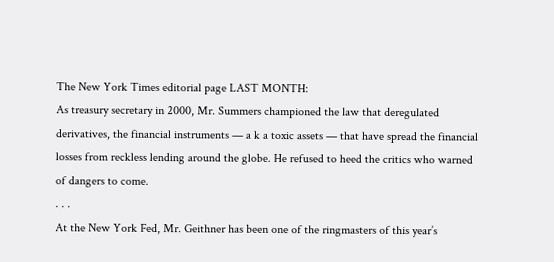The New York Times editorial page LAST MONTH:
As treasury secretary in 2000, Mr. Summers championed the law that deregulated derivatives, the financial instruments — a k a toxic assets — that have spread the financial losses from reckless lending around the globe. He refused to heed the critics who warned of dangers to come.
. . .
At the New York Fed, Mr. Geithner has been one of the ringmasters of this year’s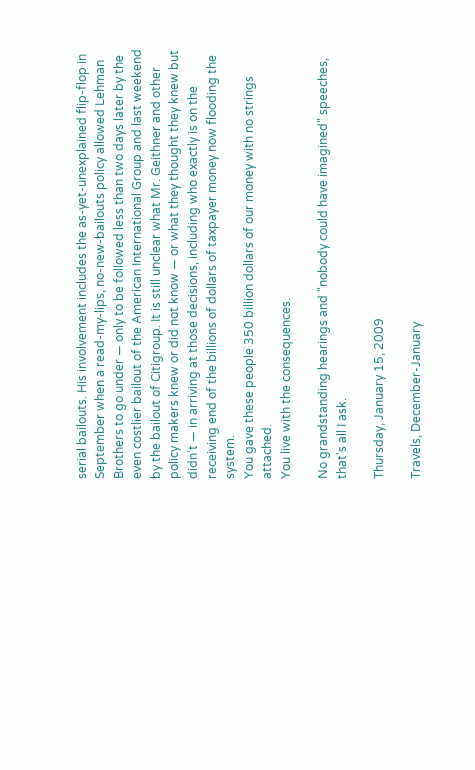serial bailouts. His involvement includes the as-yet-unexplained flip-flop in September when a read-my-lips, no-new-bailouts policy allowed Lehman Brothers to go under — only to be followed less than two days later by the even costlier bailout of the American International Group and last weekend by the bailout of Citigroup. It is still unclear what Mr. Geithner and other policy makers knew or did not know — or what they thought they knew but didn’t — in arriving at those decisions, including who exactly is on the receiving end of the billions of dollars of taxpayer money now flooding the system.
You gave these people 350 billion dollars of our money with no strings attached.
You live with the consequences.

No grandstanding hearings and "nobody could have imagined" speeches, that's all I ask.

Thursday, January 15, 2009

Travels, December-January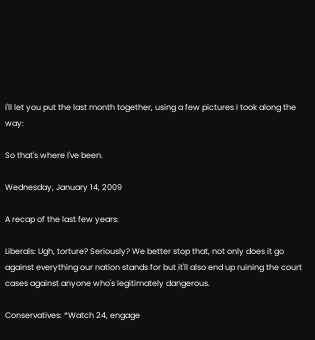I'll let you put the last month together, using a few pictures I took along the way:

So that's where I've been.

Wednesday, January 14, 2009

A recap of the last few years:

Liberals: Ugh, torture? Seriously? We better stop that, not only does it go against everything our nation stands for but it'll also end up ruining the court cases against anyone who's legitimately dangerous.

Conservatives: *Watch 24, engage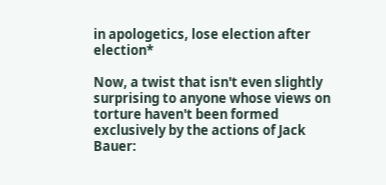in apologetics, lose election after election*

Now, a twist that isn't even slightly surprising to anyone whose views on torture haven't been formed exclusively by the actions of Jack Bauer: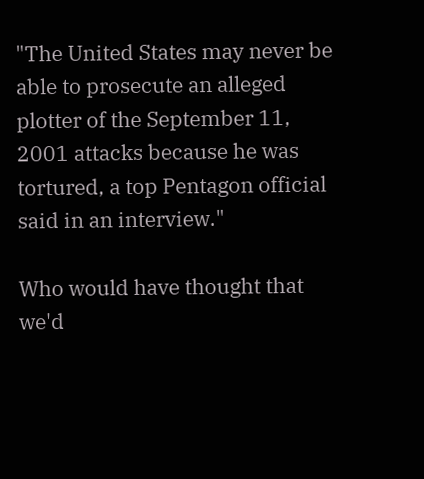"The United States may never be able to prosecute an alleged plotter of the September 11, 2001 attacks because he was tortured, a top Pentagon official said in an interview."

Who would have thought that we'd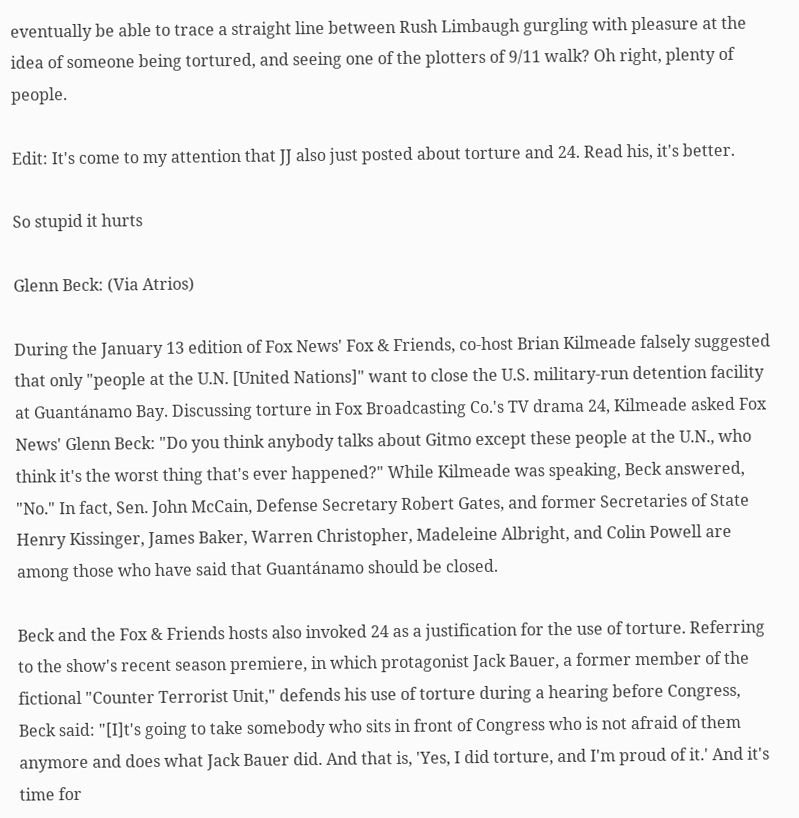eventually be able to trace a straight line between Rush Limbaugh gurgling with pleasure at the idea of someone being tortured, and seeing one of the plotters of 9/11 walk? Oh right, plenty of people.

Edit: It's come to my attention that JJ also just posted about torture and 24. Read his, it's better.

So stupid it hurts

Glenn Beck: (Via Atrios)

During the January 13 edition of Fox News' Fox & Friends, co-host Brian Kilmeade falsely suggested that only "people at the U.N. [United Nations]" want to close the U.S. military-run detention facility at Guantánamo Bay. Discussing torture in Fox Broadcasting Co.'s TV drama 24, Kilmeade asked Fox News' Glenn Beck: "Do you think anybody talks about Gitmo except these people at the U.N., who think it's the worst thing that's ever happened?" While Kilmeade was speaking, Beck answered, "No." In fact, Sen. John McCain, Defense Secretary Robert Gates, and former Secretaries of State Henry Kissinger, James Baker, Warren Christopher, Madeleine Albright, and Colin Powell are among those who have said that Guantánamo should be closed.

Beck and the Fox & Friends hosts also invoked 24 as a justification for the use of torture. Referring to the show's recent season premiere, in which protagonist Jack Bauer, a former member of the fictional "Counter Terrorist Unit," defends his use of torture during a hearing before Congress, Beck said: "[I]t's going to take somebody who sits in front of Congress who is not afraid of them anymore and does what Jack Bauer did. And that is, 'Yes, I did torture, and I'm proud of it.' And it's time for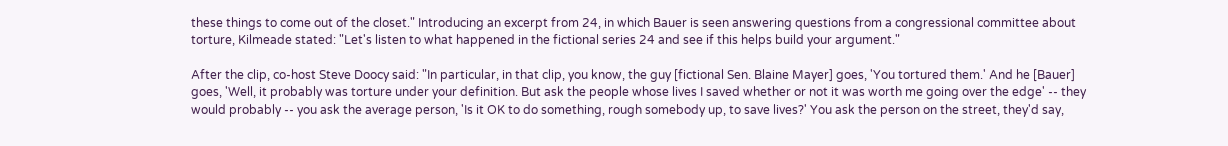these things to come out of the closet." Introducing an excerpt from 24, in which Bauer is seen answering questions from a congressional committee about torture, Kilmeade stated: "Let's listen to what happened in the fictional series 24 and see if this helps build your argument."

After the clip, co-host Steve Doocy said: "In particular, in that clip, you know, the guy [fictional Sen. Blaine Mayer] goes, 'You tortured them.' And he [Bauer] goes, 'Well, it probably was torture under your definition. But ask the people whose lives I saved whether or not it was worth me going over the edge' -- they would probably -- you ask the average person, 'Is it OK to do something, rough somebody up, to save lives?' You ask the person on the street, they'd say,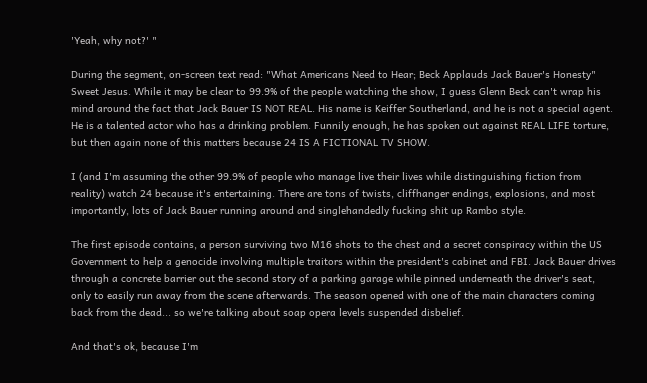'Yeah, why not?' "

During the segment, on-screen text read: "What Americans Need to Hear; Beck Applauds Jack Bauer's Honesty"
Sweet Jesus. While it may be clear to 99.9% of the people watching the show, I guess Glenn Beck can't wrap his mind around the fact that Jack Bauer IS NOT REAL. His name is Keiffer Southerland, and he is not a special agent. He is a talented actor who has a drinking problem. Funnily enough, he has spoken out against REAL LIFE torture, but then again none of this matters because 24 IS A FICTIONAL TV SHOW.

I (and I'm assuming the other 99.9% of people who manage live their lives while distinguishing fiction from reality) watch 24 because it's entertaining. There are tons of twists, cliffhanger endings, explosions, and most importantly, lots of Jack Bauer running around and singlehandedly fucking shit up Rambo style.

The first episode contains, a person surviving two M16 shots to the chest and a secret conspiracy within the US Government to help a genocide involving multiple traitors within the president's cabinet and FBI. Jack Bauer drives through a concrete barrier out the second story of a parking garage while pinned underneath the driver's seat, only to easily run away from the scene afterwards. The season opened with one of the main characters coming back from the dead... so we're talking about soap opera levels suspended disbelief.

And that's ok, because I'm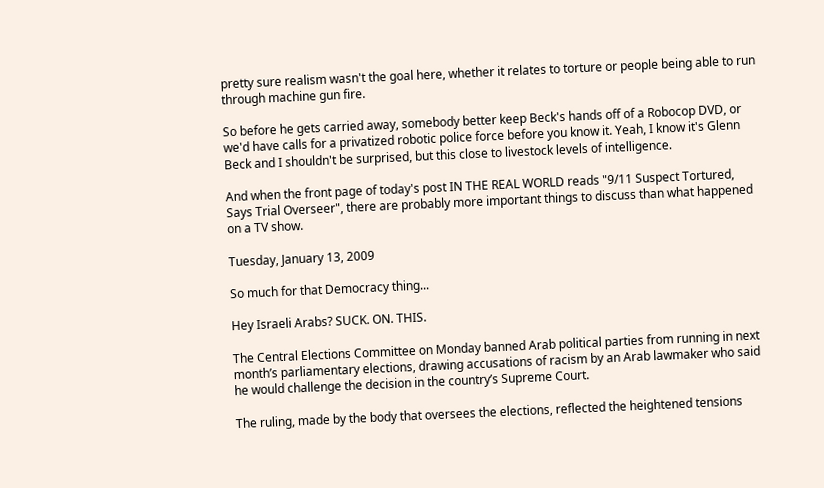pretty sure realism wasn't the goal here, whether it relates to torture or people being able to run through machine gun fire.

So before he gets carried away, somebody better keep Beck's hands off of a Robocop DVD, or we'd have calls for a privatized robotic police force before you know it. Yeah, I know it's Glenn Beck and I shouldn't be surprised, but this close to livestock levels of intelligence.

And when the front page of today's post IN THE REAL WORLD reads "9/11 Suspect Tortured, Says Trial Overseer", there are probably more important things to discuss than what happened on a TV show.

Tuesday, January 13, 2009

So much for that Democracy thing...

Hey Israeli Arabs? SUCK. ON. THIS.

The Central Elections Committee on Monday banned Arab political parties from running in next month’s parliamentary elections, drawing accusations of racism by an Arab lawmaker who said he would challenge the decision in the country’s Supreme Court.

The ruling, made by the body that oversees the elections, reflected the heightened tensions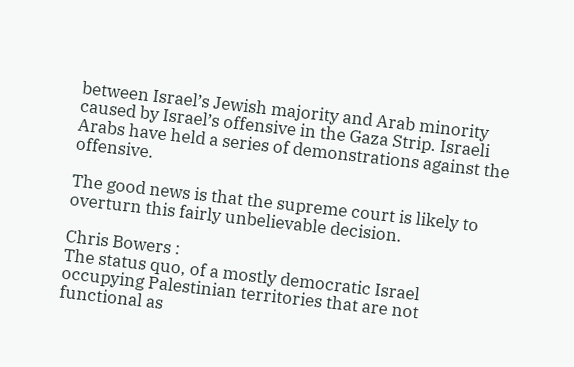between Israel’s Jewish majority and Arab minority caused by Israel’s offensive in the Gaza Strip. Israeli Arabs have held a series of demonstrations against the offensive.

The good news is that the supreme court is likely to overturn this fairly unbelievable decision.

Chris Bowers :
The status quo, of a mostly democratic Israel occupying Palestinian territories that are not functional as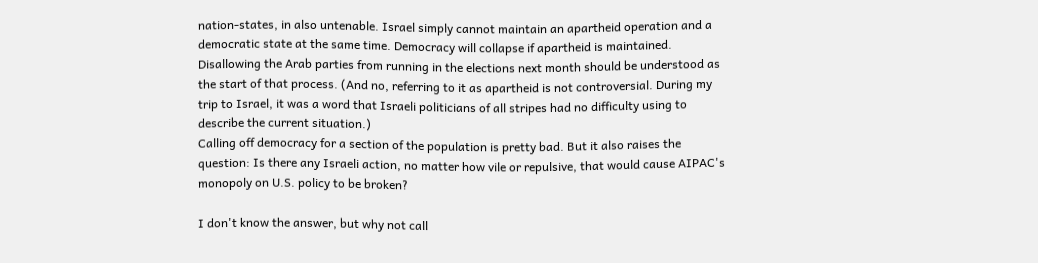nation-states, in also untenable. Israel simply cannot maintain an apartheid operation and a democratic state at the same time. Democracy will collapse if apartheid is maintained. Disallowing the Arab parties from running in the elections next month should be understood as the start of that process. (And no, referring to it as apartheid is not controversial. During my trip to Israel, it was a word that Israeli politicians of all stripes had no difficulty using to describe the current situation.)
Calling off democracy for a section of the population is pretty bad. But it also raises the question: Is there any Israeli action, no matter how vile or repulsive, that would cause AIPAC's monopoly on U.S. policy to be broken?

I don't know the answer, but why not call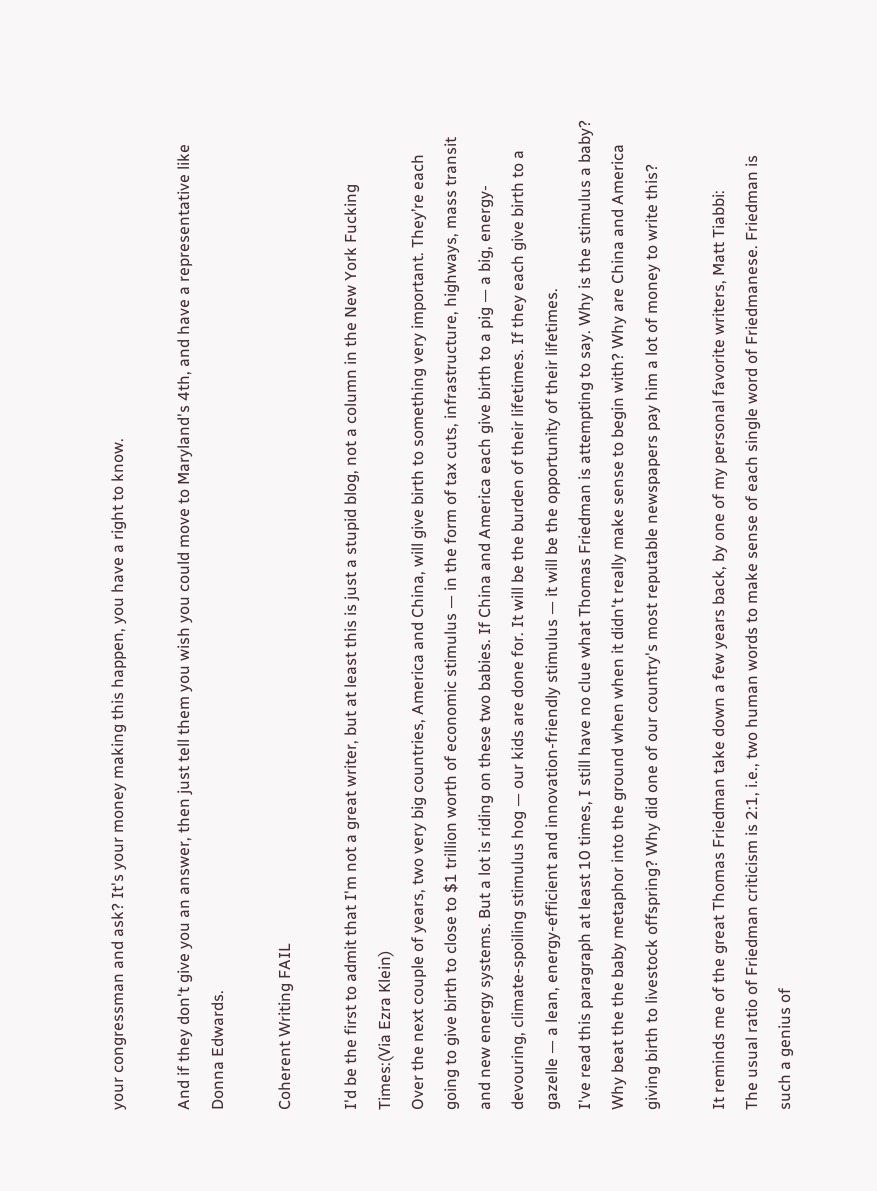your congressman and ask? It's your money making this happen, you have a right to know.

And if they don't give you an answer, then just tell them you wish you could move to Maryland's 4th, and have a representative like Donna Edwards.

Coherent Writing FAIL

I'd be the first to admit that I'm not a great writer, but at least this is just a stupid blog, not a column in the New York Fucking Times:(Via Ezra Klein)
Over the next couple of years, two very big countries, America and China, will give birth to something very important. They’re each going to give birth to close to $1 trillion worth of economic stimulus — in the form of tax cuts, infrastructure, highways, mass transit and new energy systems. But a lot is riding on these two babies. If China and America each give birth to a pig — a big, energy-devouring, climate-spoiling stimulus hog — our kids are done for. It will be the burden of their lifetimes. If they each give birth to a gazelle — a lean, energy-efficient and innovation-friendly stimulus — it will be the opportunity of their lifetimes.
I've read this paragraph at least 10 times, I still have no clue what Thomas Friedman is attempting to say. Why is the stimulus a baby? Why beat the the baby metaphor into the ground when when it didn't really make sense to begin with? Why are China and America giving birth to livestock offspring? Why did one of our country's most reputable newspapers pay him a lot of money to write this?

It reminds me of the great Thomas Friedman take down a few years back, by one of my personal favorite writers, Matt Tiabbi:
The usual ratio of Friedman criticism is 2:1, i.e., two human words to make sense of each single word of Friedmanese. Friedman is such a genius of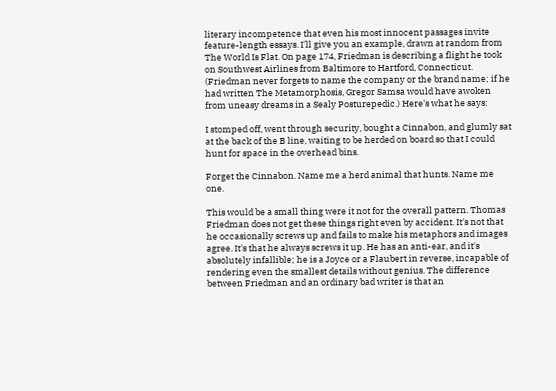literary incompetence that even his most innocent passages invite feature-length essays. I'll give you an example, drawn at random from The World Is Flat. On page 174, Friedman is describing a flight he took on Southwest Airlines from Baltimore to Hartford, Connecticut. (Friedman never forgets to name the company or the brand name; if he had written The Metamorphosis, Gregor Samsa would have awoken from uneasy dreams in a Sealy Posturepedic.) Here's what he says:

I stomped off, went through security, bought a Cinnabon, and glumly sat at the back of the B line, waiting to be herded on board so that I could hunt for space in the overhead bins.

Forget the Cinnabon. Name me a herd animal that hunts. Name me one.

This would be a small thing were it not for the overall pattern. Thomas Friedman does not get these things right even by accident. It's not that he occasionally screws up and fails to make his metaphors and images agree. It's that he always screws it up. He has an anti-ear, and it's absolutely infallible; he is a Joyce or a Flaubert in reverse, incapable of rendering even the smallest details without genius. The difference between Friedman and an ordinary bad writer is that an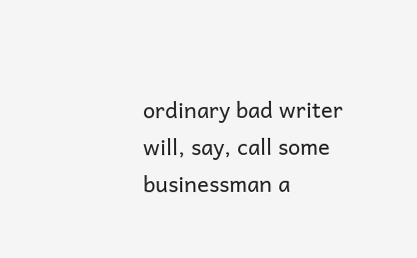ordinary bad writer will, say, call some businessman a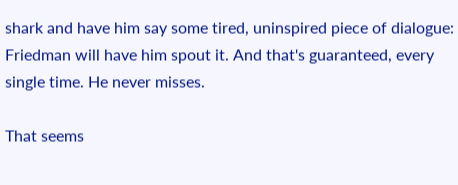shark and have him say some tired, uninspired piece of dialogue: Friedman will have him spout it. And that's guaranteed, every single time. He never misses.

That seems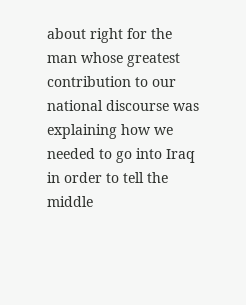about right for the man whose greatest contribution to our national discourse was explaining how we needed to go into Iraq in order to tell the middle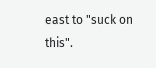east to "suck on this".